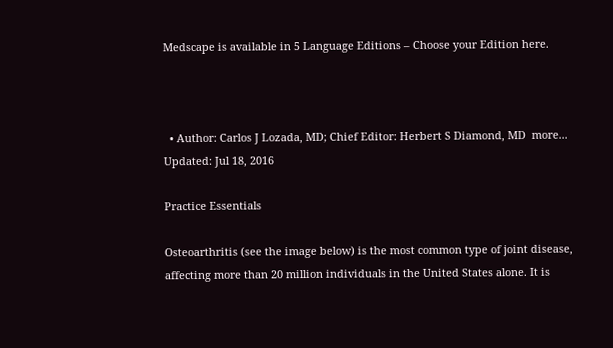Medscape is available in 5 Language Editions – Choose your Edition here.



  • Author: Carlos J Lozada, MD; Chief Editor: Herbert S Diamond, MD  more...
Updated: Jul 18, 2016

Practice Essentials

Osteoarthritis (see the image below) is the most common type of joint disease, affecting more than 20 million individuals in the United States alone. It is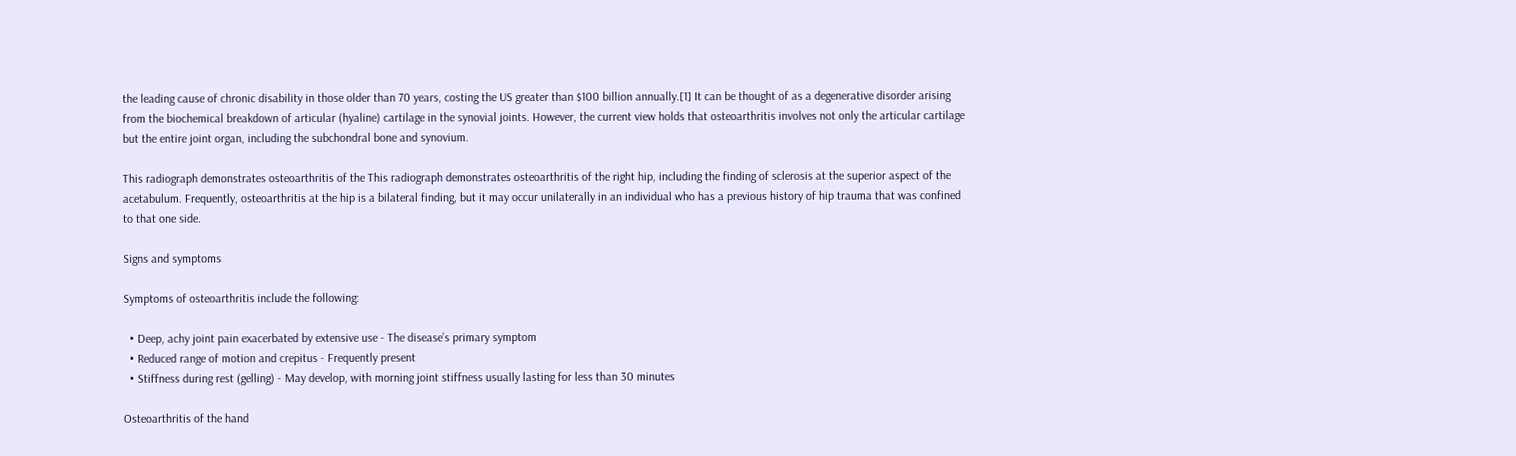the leading cause of chronic disability in those older than 70 years, costing the US greater than $100 billion annually.[1] It can be thought of as a degenerative disorder arising from the biochemical breakdown of articular (hyaline) cartilage in the synovial joints. However, the current view holds that osteoarthritis involves not only the articular cartilage but the entire joint organ, including the subchondral bone and synovium.

This radiograph demonstrates osteoarthritis of the This radiograph demonstrates osteoarthritis of the right hip, including the finding of sclerosis at the superior aspect of the acetabulum. Frequently, osteoarthritis at the hip is a bilateral finding, but it may occur unilaterally in an individual who has a previous history of hip trauma that was confined to that one side.

Signs and symptoms

Symptoms of osteoarthritis include the following:

  • Deep, achy joint pain exacerbated by extensive use - The disease’s primary symptom
  • Reduced range of motion and crepitus - Frequently present
  • Stiffness during rest (gelling) - May develop, with morning joint stiffness usually lasting for less than 30 minutes

Osteoarthritis of the hand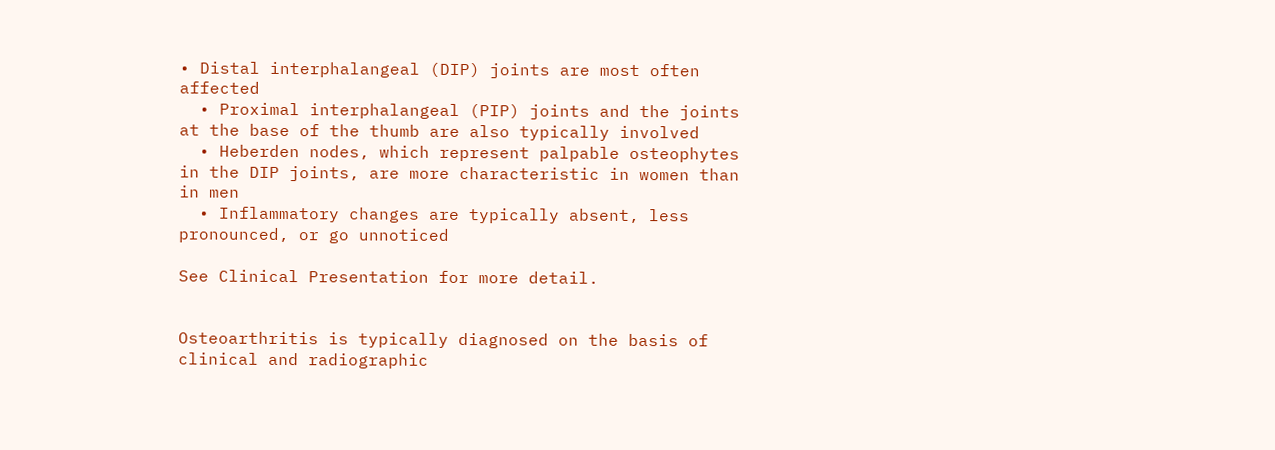• Distal interphalangeal (DIP) joints are most often affected
  • Proximal interphalangeal (PIP) joints and the joints at the base of the thumb are also typically involved
  • Heberden nodes, which represent palpable osteophytes in the DIP joints, are more characteristic in women than in men
  • Inflammatory changes are typically absent, less pronounced, or go unnoticed

See Clinical Presentation for more detail.


Osteoarthritis is typically diagnosed on the basis of clinical and radiographic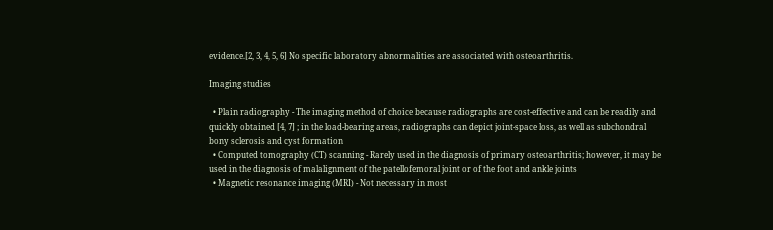evidence.[2, 3, 4, 5, 6] No specific laboratory abnormalities are associated with osteoarthritis.

Imaging studies

  • Plain radiography - The imaging method of choice because radiographs are cost-effective and can be readily and quickly obtained [4, 7] ; in the load-bearing areas, radiographs can depict joint-space loss, as well as subchondral bony sclerosis and cyst formation
  • Computed tomography (CT) scanning - Rarely used in the diagnosis of primary osteoarthritis; however, it may be used in the diagnosis of malalignment of the patellofemoral joint or of the foot and ankle joints
  • Magnetic resonance imaging (MRI) - Not necessary in most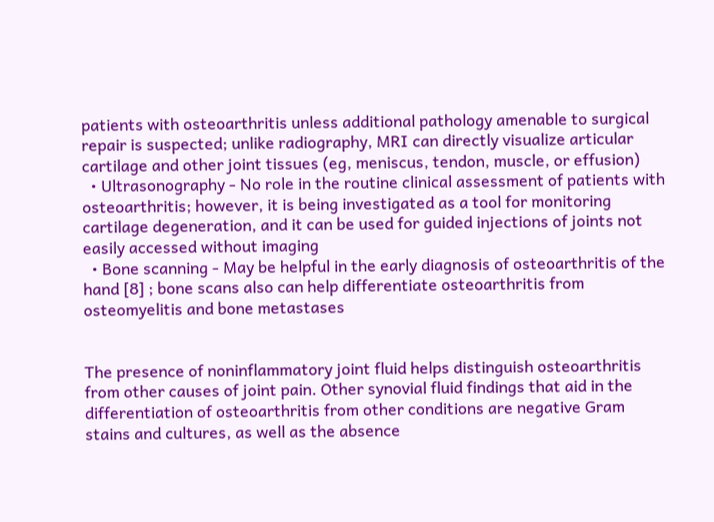patients with osteoarthritis unless additional pathology amenable to surgical repair is suspected; unlike radiography, MRI can directly visualize articular cartilage and other joint tissues (eg, meniscus, tendon, muscle, or effusion)
  • Ultrasonography - No role in the routine clinical assessment of patients with osteoarthritis; however, it is being investigated as a tool for monitoring cartilage degeneration, and it can be used for guided injections of joints not easily accessed without imaging
  • Bone scanning - May be helpful in the early diagnosis of osteoarthritis of the hand [8] ; bone scans also can help differentiate osteoarthritis from osteomyelitis and bone metastases


The presence of noninflammatory joint fluid helps distinguish osteoarthritis from other causes of joint pain. Other synovial fluid findings that aid in the differentiation of osteoarthritis from other conditions are negative Gram stains and cultures, as well as the absence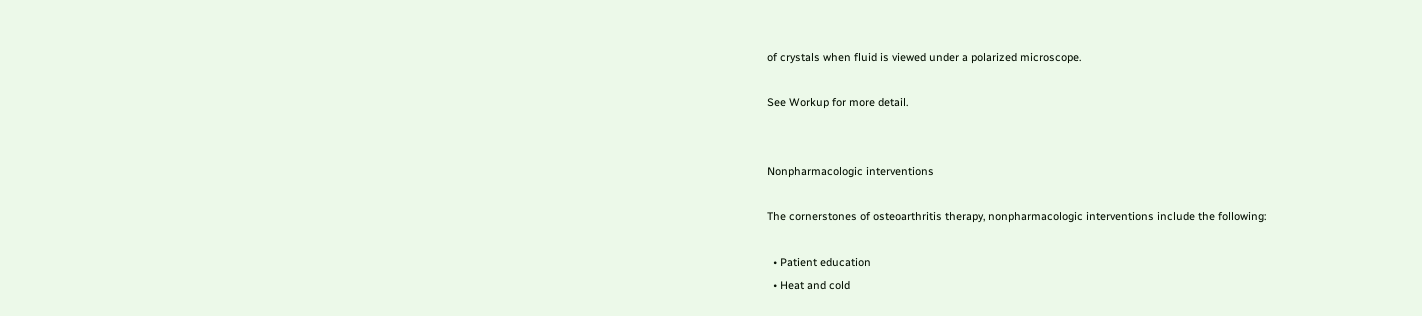of crystals when fluid is viewed under a polarized microscope.

See Workup for more detail.


Nonpharmacologic interventions

The cornerstones of osteoarthritis therapy, nonpharmacologic interventions include the following:

  • Patient education
  • Heat and cold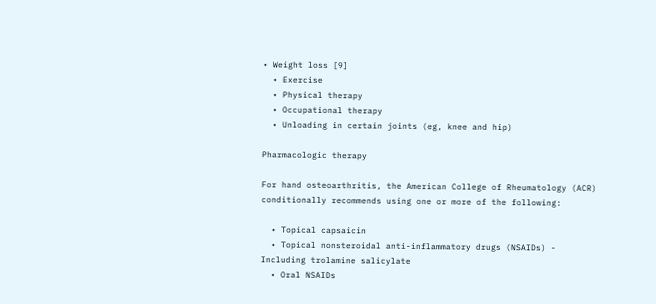• Weight loss [9]
  • Exercise
  • Physical therapy
  • Occupational therapy
  • Unloading in certain joints (eg, knee and hip)

Pharmacologic therapy

For hand osteoarthritis, the American College of Rheumatology (ACR) conditionally recommends using one or more of the following:

  • Topical capsaicin
  • Topical nonsteroidal anti-inflammatory drugs (NSAIDs) - Including trolamine salicylate
  • Oral NSAIDs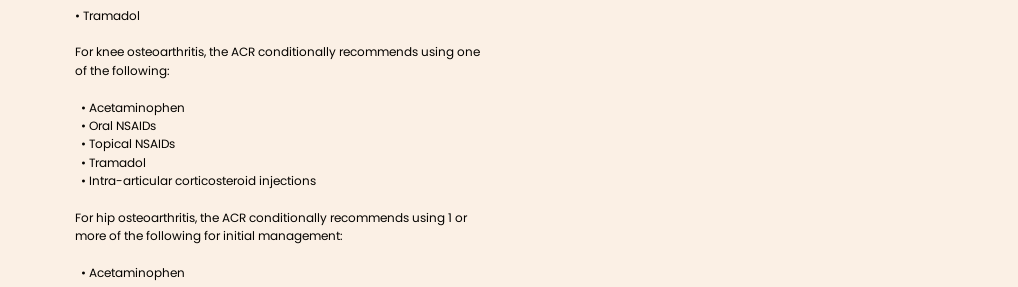• Tramadol

For knee osteoarthritis, the ACR conditionally recommends using one of the following:

  • Acetaminophen
  • Oral NSAIDs
  • Topical NSAIDs
  • Tramadol
  • Intra-articular corticosteroid injections

For hip osteoarthritis, the ACR conditionally recommends using 1 or more of the following for initial management:

  • Acetaminophen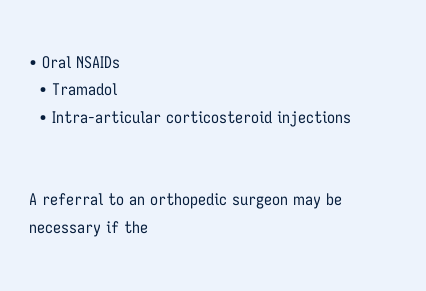• Oral NSAIDs
  • Tramadol
  • Intra-articular corticosteroid injections


A referral to an orthopedic surgeon may be necessary if the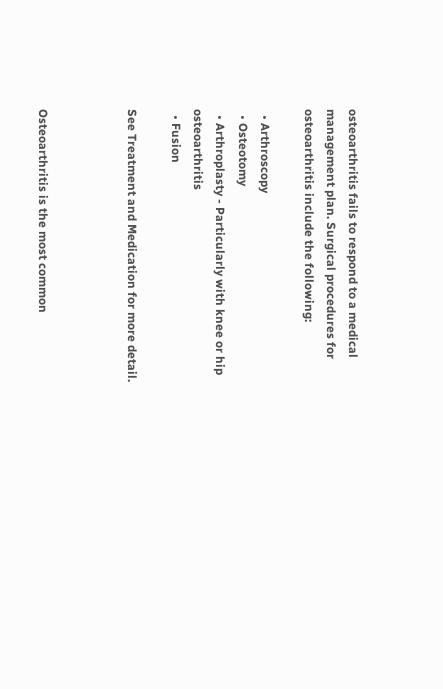osteoarthritis fails to respond to a medical management plan. Surgical procedures for osteoarthritis include the following:

  • Arthroscopy
  • Osteotomy
  • Arthroplasty - Particularly with knee or hip osteoarthritis
  • Fusion

See Treatment and Medication for more detail.



Osteoarthritis is the most common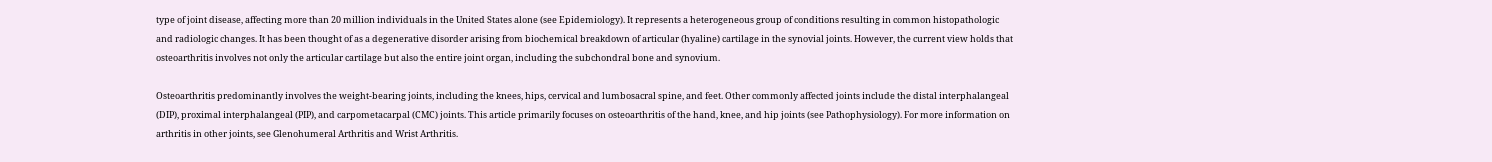type of joint disease, affecting more than 20 million individuals in the United States alone (see Epidemiology). It represents a heterogeneous group of conditions resulting in common histopathologic and radiologic changes. It has been thought of as a degenerative disorder arising from biochemical breakdown of articular (hyaline) cartilage in the synovial joints. However, the current view holds that osteoarthritis involves not only the articular cartilage but also the entire joint organ, including the subchondral bone and synovium.

Osteoarthritis predominantly involves the weight-bearing joints, including the knees, hips, cervical and lumbosacral spine, and feet. Other commonly affected joints include the distal interphalangeal (DIP), proximal interphalangeal (PIP), and carpometacarpal (CMC) joints. This article primarily focuses on osteoarthritis of the hand, knee, and hip joints (see Pathophysiology). For more information on arthritis in other joints, see Glenohumeral Arthritis and Wrist Arthritis.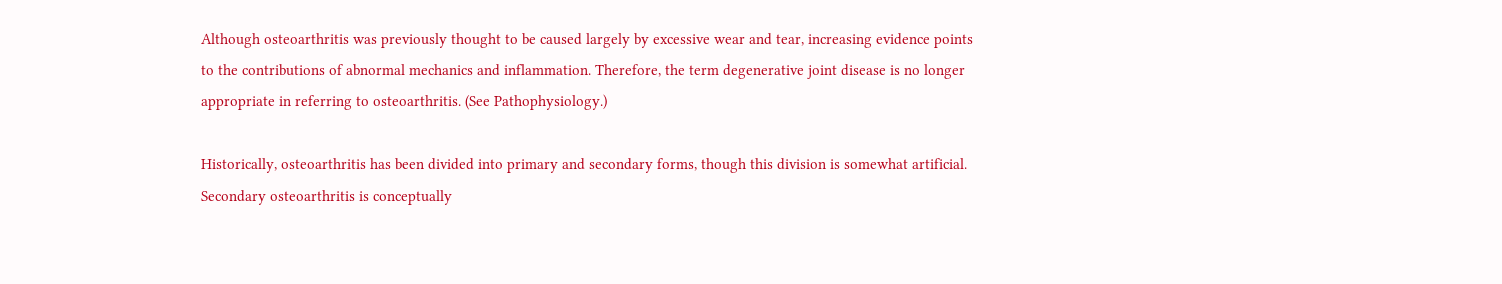Although osteoarthritis was previously thought to be caused largely by excessive wear and tear, increasing evidence points to the contributions of abnormal mechanics and inflammation. Therefore, the term degenerative joint disease is no longer appropriate in referring to osteoarthritis. (See Pathophysiology.)

Historically, osteoarthritis has been divided into primary and secondary forms, though this division is somewhat artificial. Secondary osteoarthritis is conceptually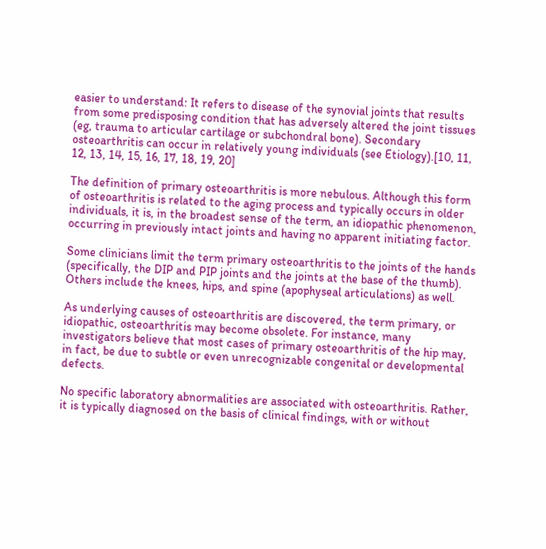easier to understand: It refers to disease of the synovial joints that results from some predisposing condition that has adversely altered the joint tissues (eg, trauma to articular cartilage or subchondral bone). Secondary osteoarthritis can occur in relatively young individuals (see Etiology).[10, 11, 12, 13, 14, 15, 16, 17, 18, 19, 20]

The definition of primary osteoarthritis is more nebulous. Although this form of osteoarthritis is related to the aging process and typically occurs in older individuals, it is, in the broadest sense of the term, an idiopathic phenomenon, occurring in previously intact joints and having no apparent initiating factor.

Some clinicians limit the term primary osteoarthritis to the joints of the hands (specifically, the DIP and PIP joints and the joints at the base of the thumb). Others include the knees, hips, and spine (apophyseal articulations) as well.

As underlying causes of osteoarthritis are discovered, the term primary, or idiopathic, osteoarthritis may become obsolete. For instance, many investigators believe that most cases of primary osteoarthritis of the hip may, in fact, be due to subtle or even unrecognizable congenital or developmental defects.

No specific laboratory abnormalities are associated with osteoarthritis. Rather, it is typically diagnosed on the basis of clinical findings, with or without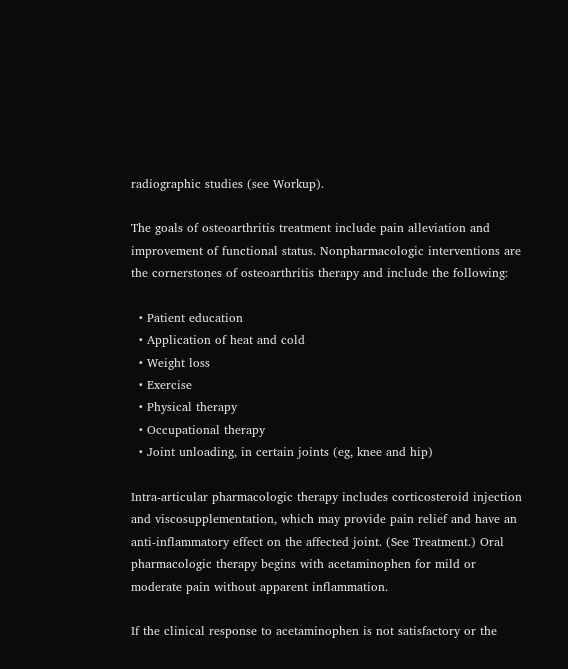radiographic studies (see Workup).

The goals of osteoarthritis treatment include pain alleviation and improvement of functional status. Nonpharmacologic interventions are the cornerstones of osteoarthritis therapy and include the following:

  • Patient education
  • Application of heat and cold
  • Weight loss
  • Exercise
  • Physical therapy
  • Occupational therapy
  • Joint unloading, in certain joints (eg, knee and hip)

Intra-articular pharmacologic therapy includes corticosteroid injection and viscosupplementation, which may provide pain relief and have an anti-inflammatory effect on the affected joint. (See Treatment.) Oral pharmacologic therapy begins with acetaminophen for mild or moderate pain without apparent inflammation.

If the clinical response to acetaminophen is not satisfactory or the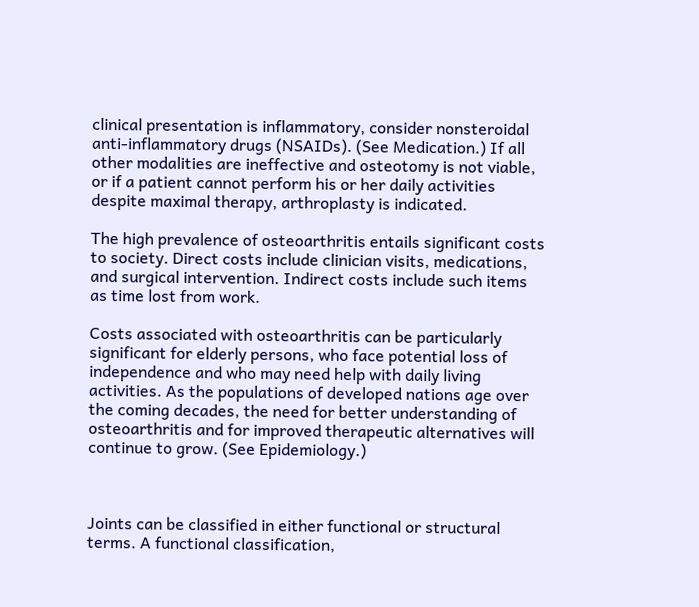clinical presentation is inflammatory, consider nonsteroidal anti-inflammatory drugs (NSAIDs). (See Medication.) If all other modalities are ineffective and osteotomy is not viable, or if a patient cannot perform his or her daily activities despite maximal therapy, arthroplasty is indicated.

The high prevalence of osteoarthritis entails significant costs to society. Direct costs include clinician visits, medications, and surgical intervention. Indirect costs include such items as time lost from work.

Costs associated with osteoarthritis can be particularly significant for elderly persons, who face potential loss of independence and who may need help with daily living activities. As the populations of developed nations age over the coming decades, the need for better understanding of osteoarthritis and for improved therapeutic alternatives will continue to grow. (See Epidemiology.)



Joints can be classified in either functional or structural terms. A functional classification,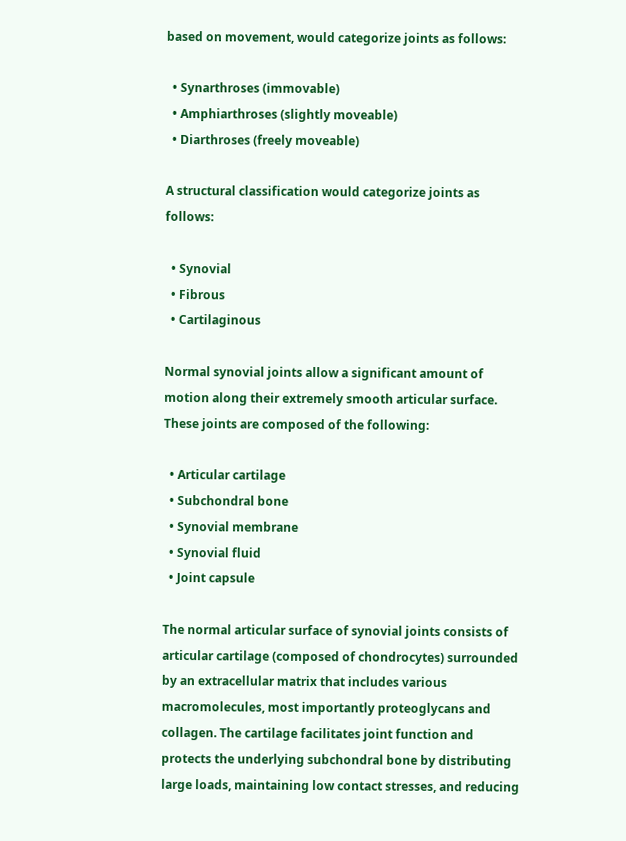based on movement, would categorize joints as follows:

  • Synarthroses (immovable)
  • Amphiarthroses (slightly moveable)
  • Diarthroses (freely moveable)

A structural classification would categorize joints as follows:

  • Synovial
  • Fibrous
  • Cartilaginous

Normal synovial joints allow a significant amount of motion along their extremely smooth articular surface. These joints are composed of the following:

  • Articular cartilage
  • Subchondral bone
  • Synovial membrane
  • Synovial fluid
  • Joint capsule

The normal articular surface of synovial joints consists of articular cartilage (composed of chondrocytes) surrounded by an extracellular matrix that includes various macromolecules, most importantly proteoglycans and collagen. The cartilage facilitates joint function and protects the underlying subchondral bone by distributing large loads, maintaining low contact stresses, and reducing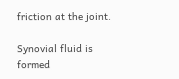friction at the joint.

Synovial fluid is formed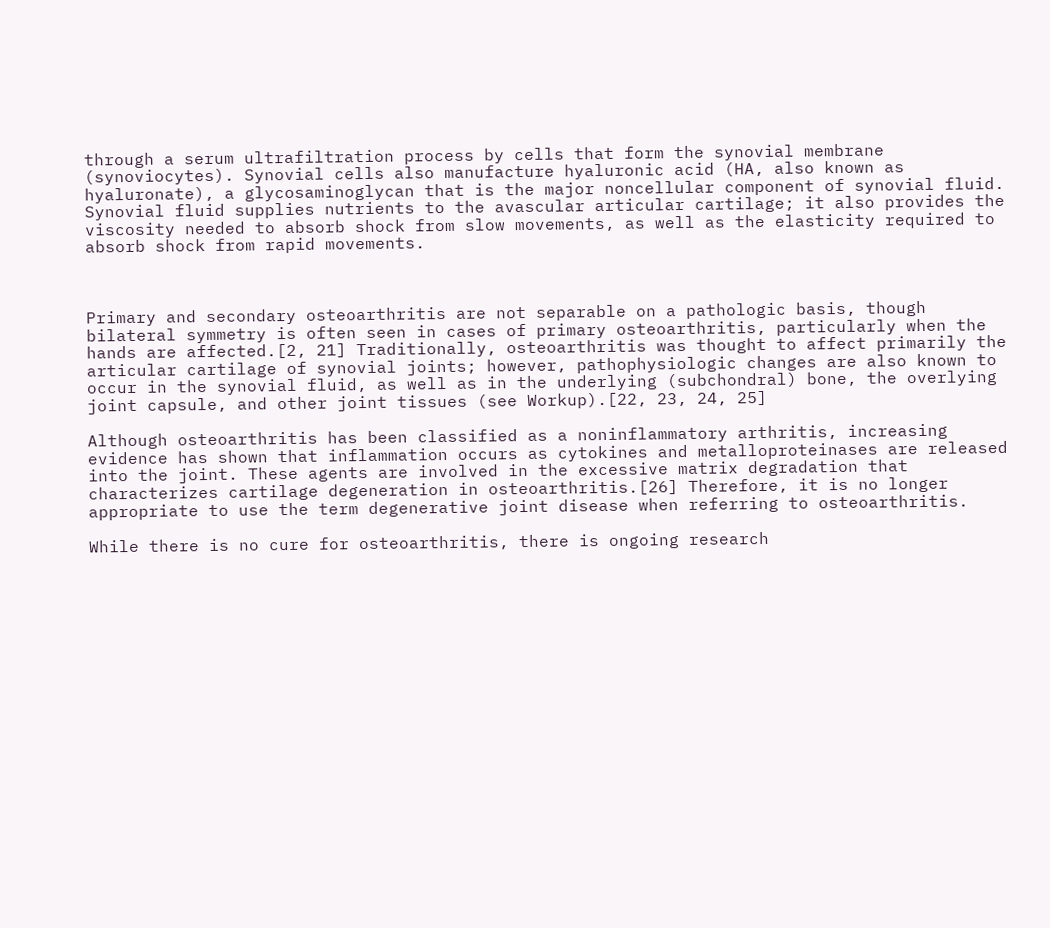through a serum ultrafiltration process by cells that form the synovial membrane (synoviocytes). Synovial cells also manufacture hyaluronic acid (HA, also known as hyaluronate), a glycosaminoglycan that is the major noncellular component of synovial fluid. Synovial fluid supplies nutrients to the avascular articular cartilage; it also provides the viscosity needed to absorb shock from slow movements, as well as the elasticity required to absorb shock from rapid movements.



Primary and secondary osteoarthritis are not separable on a pathologic basis, though bilateral symmetry is often seen in cases of primary osteoarthritis, particularly when the hands are affected.[2, 21] Traditionally, osteoarthritis was thought to affect primarily the articular cartilage of synovial joints; however, pathophysiologic changes are also known to occur in the synovial fluid, as well as in the underlying (subchondral) bone, the overlying joint capsule, and other joint tissues (see Workup).[22, 23, 24, 25]

Although osteoarthritis has been classified as a noninflammatory arthritis, increasing evidence has shown that inflammation occurs as cytokines and metalloproteinases are released into the joint. These agents are involved in the excessive matrix degradation that characterizes cartilage degeneration in osteoarthritis.[26] Therefore, it is no longer appropriate to use the term degenerative joint disease when referring to osteoarthritis.

While there is no cure for osteoarthritis, there is ongoing research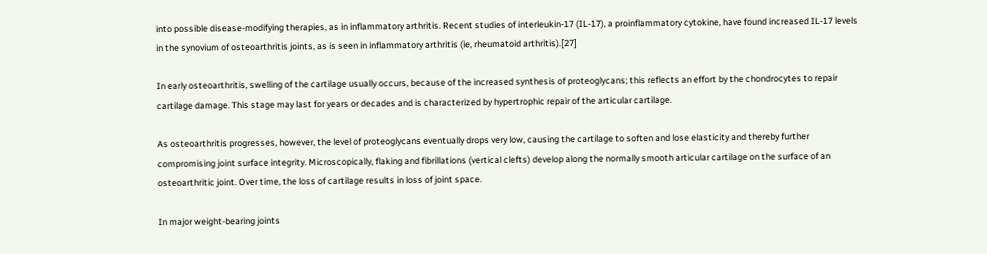into possible disease-modifying therapies, as in inflammatory arthritis. Recent studies of interleukin-17 (IL-17), a proinflammatory cytokine, have found increased IL-17 levels in the synovium of osteoarthritis joints, as is seen in inflammatory arthritis (ie, rheumatoid arthritis).[27]

In early osteoarthritis, swelling of the cartilage usually occurs, because of the increased synthesis of proteoglycans; this reflects an effort by the chondrocytes to repair cartilage damage. This stage may last for years or decades and is characterized by hypertrophic repair of the articular cartilage.

As osteoarthritis progresses, however, the level of proteoglycans eventually drops very low, causing the cartilage to soften and lose elasticity and thereby further compromising joint surface integrity. Microscopically, flaking and fibrillations (vertical clefts) develop along the normally smooth articular cartilage on the surface of an osteoarthritic joint. Over time, the loss of cartilage results in loss of joint space.

In major weight-bearing joints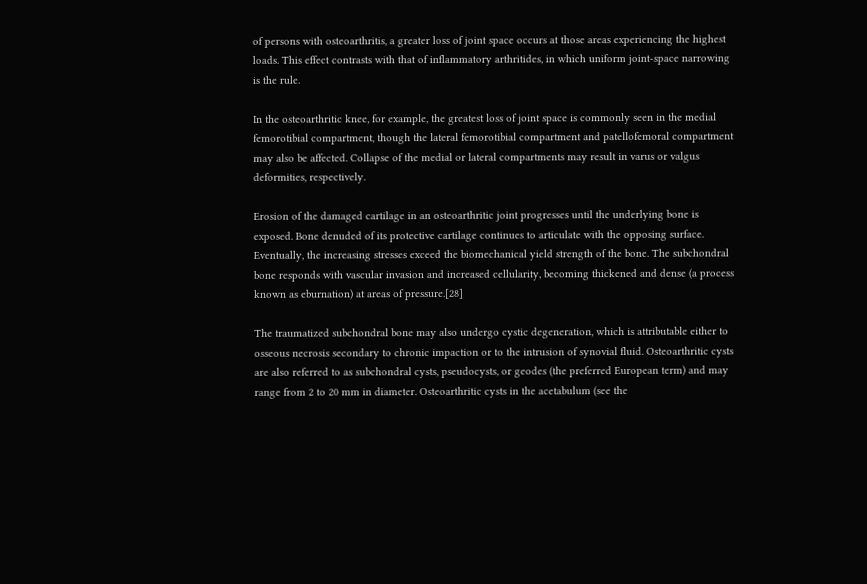of persons with osteoarthritis, a greater loss of joint space occurs at those areas experiencing the highest loads. This effect contrasts with that of inflammatory arthritides, in which uniform joint-space narrowing is the rule.

In the osteoarthritic knee, for example, the greatest loss of joint space is commonly seen in the medial femorotibial compartment, though the lateral femorotibial compartment and patellofemoral compartment may also be affected. Collapse of the medial or lateral compartments may result in varus or valgus deformities, respectively.

Erosion of the damaged cartilage in an osteoarthritic joint progresses until the underlying bone is exposed. Bone denuded of its protective cartilage continues to articulate with the opposing surface. Eventually, the increasing stresses exceed the biomechanical yield strength of the bone. The subchondral bone responds with vascular invasion and increased cellularity, becoming thickened and dense (a process known as eburnation) at areas of pressure.[28]

The traumatized subchondral bone may also undergo cystic degeneration, which is attributable either to osseous necrosis secondary to chronic impaction or to the intrusion of synovial fluid. Osteoarthritic cysts are also referred to as subchondral cysts, pseudocysts, or geodes (the preferred European term) and may range from 2 to 20 mm in diameter. Osteoarthritic cysts in the acetabulum (see the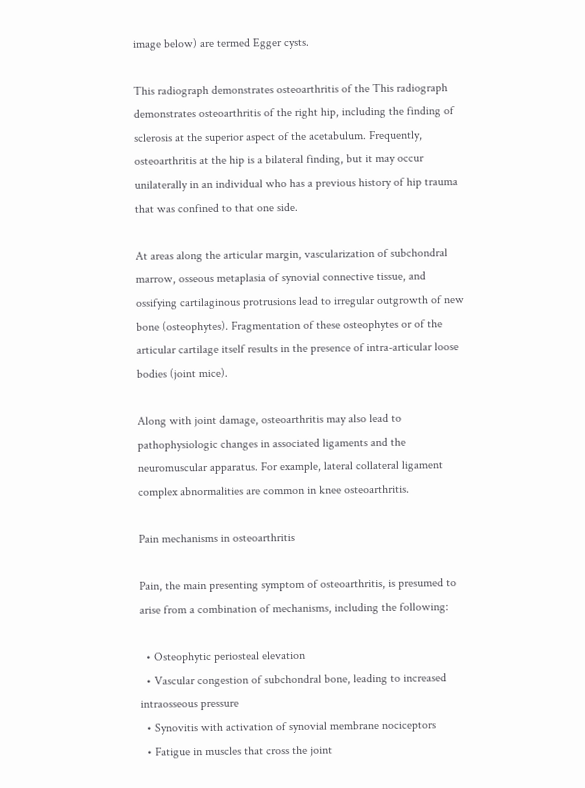image below) are termed Egger cysts.

This radiograph demonstrates osteoarthritis of the This radiograph demonstrates osteoarthritis of the right hip, including the finding of sclerosis at the superior aspect of the acetabulum. Frequently, osteoarthritis at the hip is a bilateral finding, but it may occur unilaterally in an individual who has a previous history of hip trauma that was confined to that one side.

At areas along the articular margin, vascularization of subchondral marrow, osseous metaplasia of synovial connective tissue, and ossifying cartilaginous protrusions lead to irregular outgrowth of new bone (osteophytes). Fragmentation of these osteophytes or of the articular cartilage itself results in the presence of intra-articular loose bodies (joint mice).

Along with joint damage, osteoarthritis may also lead to pathophysiologic changes in associated ligaments and the neuromuscular apparatus. For example, lateral collateral ligament complex abnormalities are common in knee osteoarthritis.

Pain mechanisms in osteoarthritis

Pain, the main presenting symptom of osteoarthritis, is presumed to arise from a combination of mechanisms, including the following:

  • Osteophytic periosteal elevation
  • Vascular congestion of subchondral bone, leading to increased intraosseous pressure
  • Synovitis with activation of synovial membrane nociceptors
  • Fatigue in muscles that cross the joint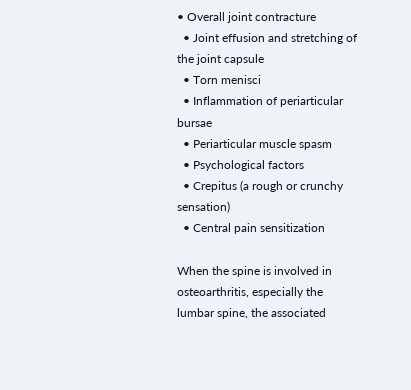• Overall joint contracture
  • Joint effusion and stretching of the joint capsule
  • Torn menisci
  • Inflammation of periarticular bursae
  • Periarticular muscle spasm
  • Psychological factors
  • Crepitus (a rough or crunchy sensation)
  • Central pain sensitization

When the spine is involved in osteoarthritis, especially the lumbar spine, the associated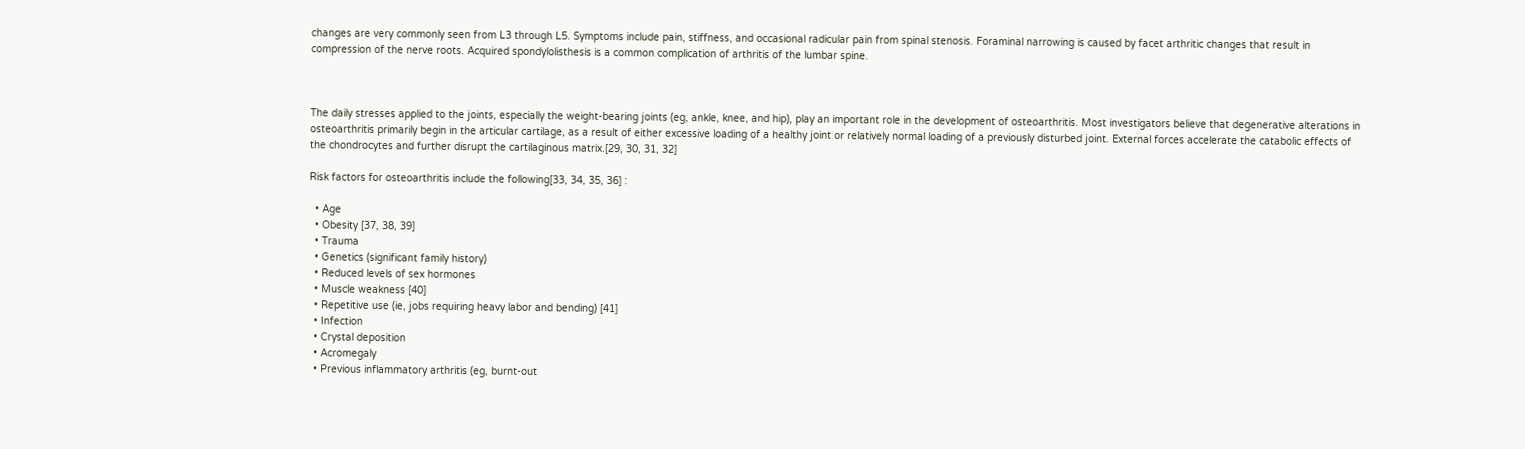changes are very commonly seen from L3 through L5. Symptoms include pain, stiffness, and occasional radicular pain from spinal stenosis. Foraminal narrowing is caused by facet arthritic changes that result in compression of the nerve roots. Acquired spondylolisthesis is a common complication of arthritis of the lumbar spine.



The daily stresses applied to the joints, especially the weight-bearing joints (eg, ankle, knee, and hip), play an important role in the development of osteoarthritis. Most investigators believe that degenerative alterations in osteoarthritis primarily begin in the articular cartilage, as a result of either excessive loading of a healthy joint or relatively normal loading of a previously disturbed joint. External forces accelerate the catabolic effects of the chondrocytes and further disrupt the cartilaginous matrix.[29, 30, 31, 32]

Risk factors for osteoarthritis include the following[33, 34, 35, 36] :

  • Age
  • Obesity [37, 38, 39]
  • Trauma
  • Genetics (significant family history)
  • Reduced levels of sex hormones
  • Muscle weakness [40]
  • Repetitive use (ie, jobs requiring heavy labor and bending) [41]
  • Infection
  • Crystal deposition
  • Acromegaly
  • Previous inflammatory arthritis (eg, burnt-out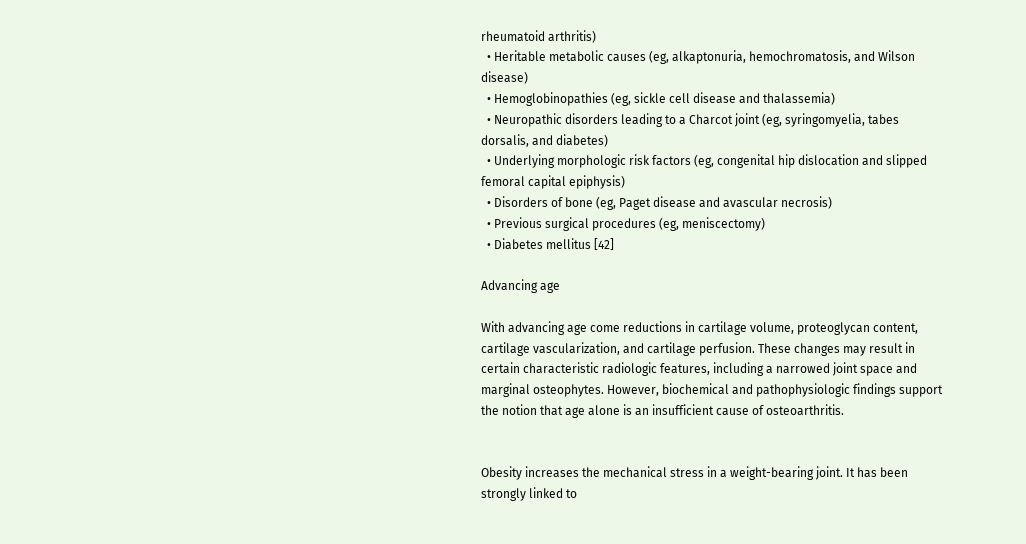rheumatoid arthritis)
  • Heritable metabolic causes (eg, alkaptonuria, hemochromatosis, and Wilson disease)
  • Hemoglobinopathies (eg, sickle cell disease and thalassemia)
  • Neuropathic disorders leading to a Charcot joint (eg, syringomyelia, tabes dorsalis, and diabetes)
  • Underlying morphologic risk factors (eg, congenital hip dislocation and slipped femoral capital epiphysis)
  • Disorders of bone (eg, Paget disease and avascular necrosis)
  • Previous surgical procedures (eg, meniscectomy)
  • Diabetes mellitus [42]

Advancing age

With advancing age come reductions in cartilage volume, proteoglycan content, cartilage vascularization, and cartilage perfusion. These changes may result in certain characteristic radiologic features, including a narrowed joint space and marginal osteophytes. However, biochemical and pathophysiologic findings support the notion that age alone is an insufficient cause of osteoarthritis.


Obesity increases the mechanical stress in a weight-bearing joint. It has been strongly linked to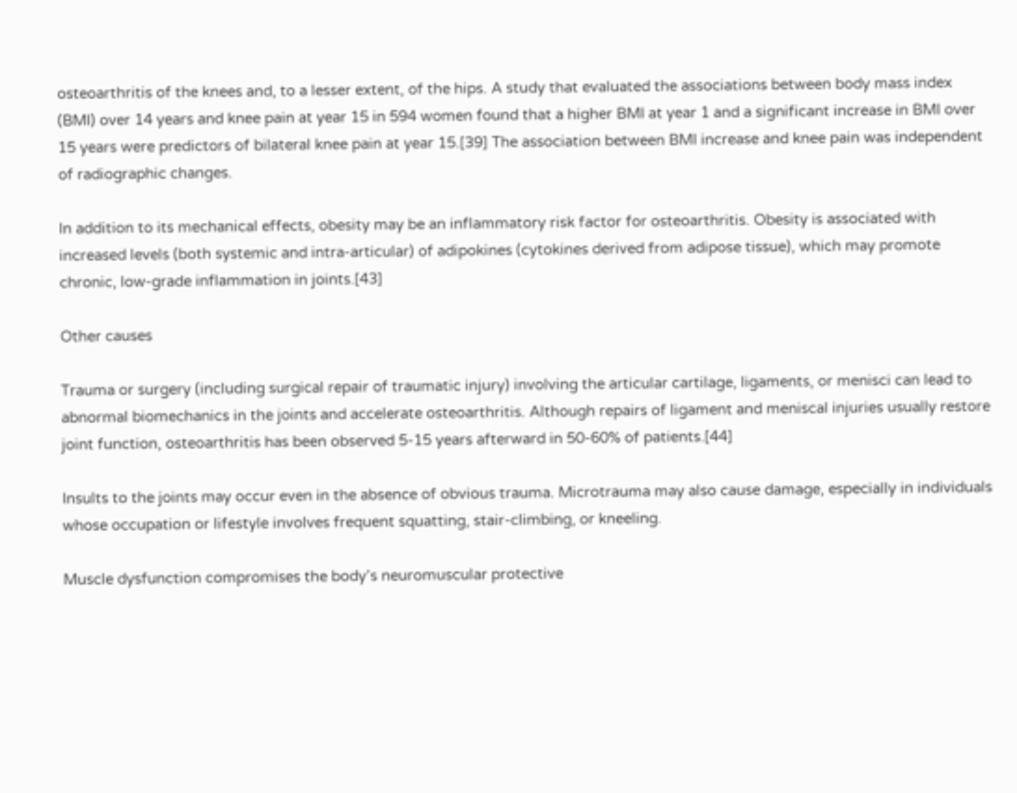osteoarthritis of the knees and, to a lesser extent, of the hips. A study that evaluated the associations between body mass index (BMI) over 14 years and knee pain at year 15 in 594 women found that a higher BMI at year 1 and a significant increase in BMI over 15 years were predictors of bilateral knee pain at year 15.[39] The association between BMI increase and knee pain was independent of radiographic changes.

In addition to its mechanical effects, obesity may be an inflammatory risk factor for osteoarthritis. Obesity is associated with increased levels (both systemic and intra-articular) of adipokines (cytokines derived from adipose tissue), which may promote chronic, low-grade inflammation in joints.[43]

Other causes

Trauma or surgery (including surgical repair of traumatic injury) involving the articular cartilage, ligaments, or menisci can lead to abnormal biomechanics in the joints and accelerate osteoarthritis. Although repairs of ligament and meniscal injuries usually restore joint function, osteoarthritis has been observed 5-15 years afterward in 50-60% of patients.[44]

Insults to the joints may occur even in the absence of obvious trauma. Microtrauma may also cause damage, especially in individuals whose occupation or lifestyle involves frequent squatting, stair-climbing, or kneeling.

Muscle dysfunction compromises the body’s neuromuscular protective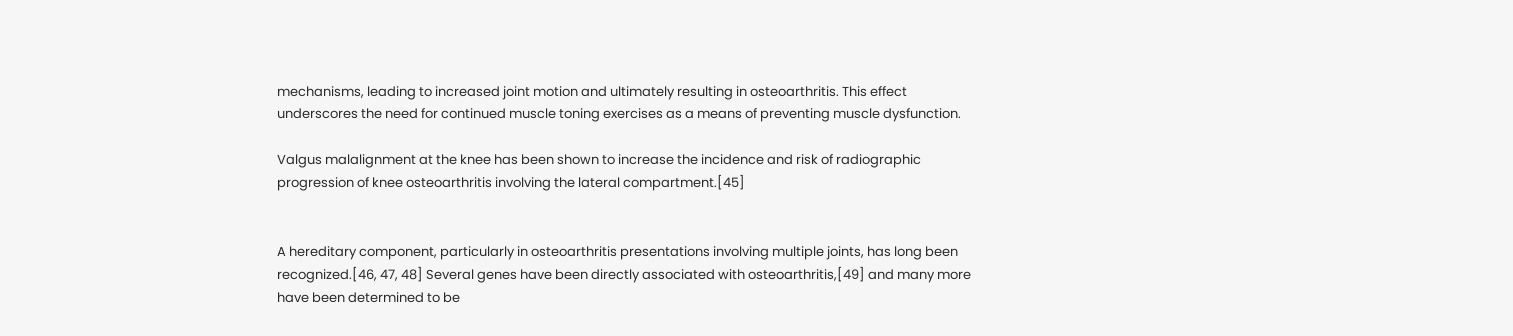mechanisms, leading to increased joint motion and ultimately resulting in osteoarthritis. This effect underscores the need for continued muscle toning exercises as a means of preventing muscle dysfunction.

Valgus malalignment at the knee has been shown to increase the incidence and risk of radiographic progression of knee osteoarthritis involving the lateral compartment.[45]


A hereditary component, particularly in osteoarthritis presentations involving multiple joints, has long been recognized.[46, 47, 48] Several genes have been directly associated with osteoarthritis,[49] and many more have been determined to be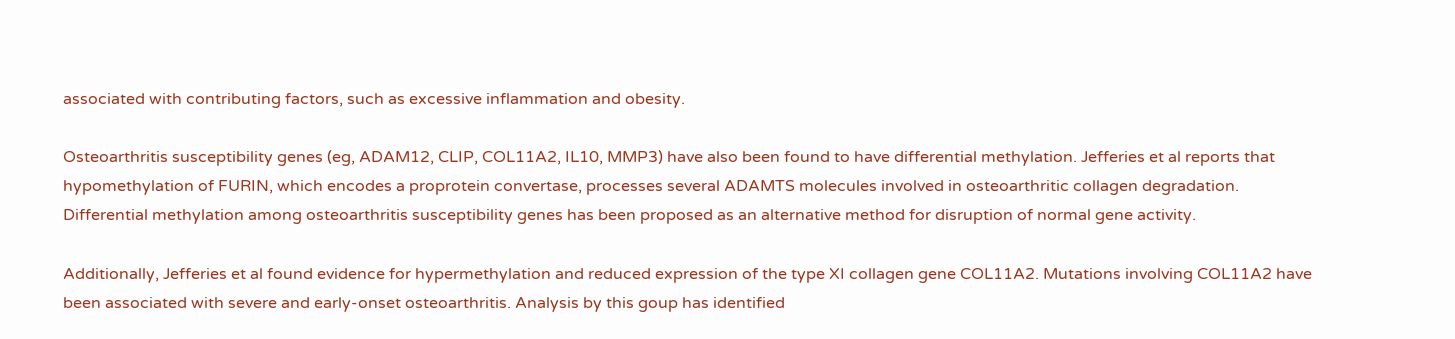associated with contributing factors, such as excessive inflammation and obesity.

Osteoarthritis susceptibility genes (eg, ADAM12, CLIP, COL11A2, IL10, MMP3) have also been found to have differential methylation. Jefferies et al reports that hypomethylation of FURIN, which encodes a proprotein convertase, processes several ADAMTS molecules involved in osteoarthritic collagen degradation. Differential methylation among osteoarthritis susceptibility genes has been proposed as an alternative method for disruption of normal gene activity.

Additionally, Jefferies et al found evidence for hypermethylation and reduced expression of the type XI collagen gene COL11A2. Mutations involving COL11A2 have been associated with severe and early-onset osteoarthritis. Analysis by this goup has identified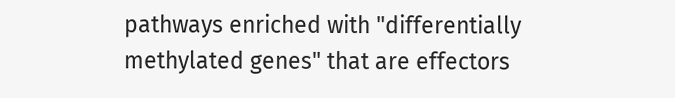pathways enriched with "differentially methylated genes" that are effectors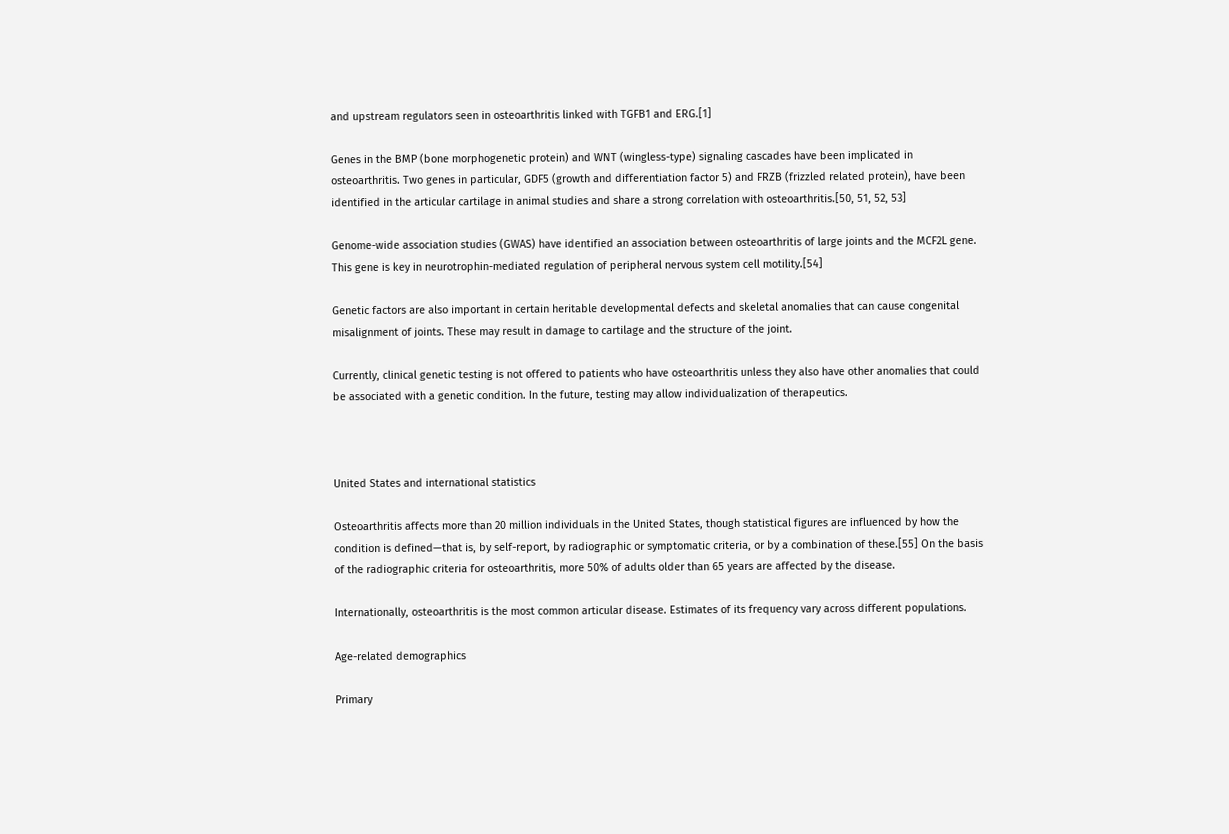and upstream regulators seen in osteoarthritis linked with TGFB1 and ERG.[1]

Genes in the BMP (bone morphogenetic protein) and WNT (wingless-type) signaling cascades have been implicated in osteoarthritis. Two genes in particular, GDF5 (growth and differentiation factor 5) and FRZB (frizzled related protein), have been identified in the articular cartilage in animal studies and share a strong correlation with osteoarthritis.[50, 51, 52, 53]

Genome-wide association studies (GWAS) have identified an association between osteoarthritis of large joints and the MCF2L gene. This gene is key in neurotrophin-mediated regulation of peripheral nervous system cell motility.[54]

Genetic factors are also important in certain heritable developmental defects and skeletal anomalies that can cause congenital misalignment of joints. These may result in damage to cartilage and the structure of the joint.

Currently, clinical genetic testing is not offered to patients who have osteoarthritis unless they also have other anomalies that could be associated with a genetic condition. In the future, testing may allow individualization of therapeutics.



United States and international statistics

Osteoarthritis affects more than 20 million individuals in the United States, though statistical figures are influenced by how the condition is defined—that is, by self-report, by radiographic or symptomatic criteria, or by a combination of these.[55] On the basis of the radiographic criteria for osteoarthritis, more 50% of adults older than 65 years are affected by the disease.

Internationally, osteoarthritis is the most common articular disease. Estimates of its frequency vary across different populations.

Age-related demographics

Primary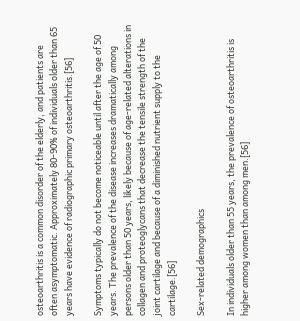osteoarthritis is a common disorder of the elderly, and patients are often asymptomatic. Approximately 80-90% of individuals older than 65 years have evidence of radiographic primary osteoarthritis.[56]

Symptoms typically do not become noticeable until after the age of 50 years. The prevalence of the disease increases dramatically among persons older than 50 years, likely because of age-related alterations in collagen and proteoglycans that decrease the tensile strength of the joint cartilage and because of a diminished nutrient supply to the cartilage.[56]

Sex-related demographics

In individuals older than 55 years, the prevalence of osteoarthritis is higher among women than among men.[56]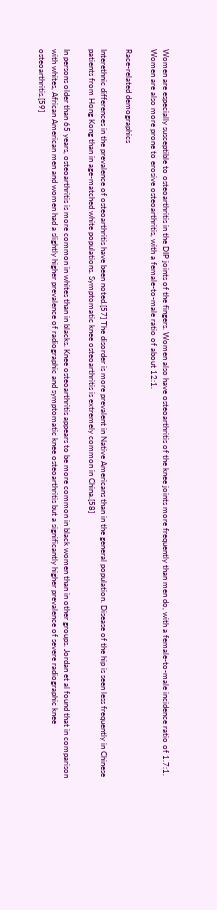Women are especially susceptible to osteoarthritis in the DIP joints of the fingers. Women also have osteoarthritis of the knee joints more frequently than men do, with a female-to-male incidence ratio of 1.7:1. Women are also more prone to erosive osteoarthritis, with a female-to-male ratio of about 12:1.

Race-related demographics

Interethnic differences in the prevalence of osteoarthritis have been noted.[57] The disorder is more prevalent in Native Americans than in the general population. Disease of the hip is seen less frequently in Chinese patients from Hong Kong than in age-matched white populations. Symptomatic knee osteoarthritis is extremely common in China.[58]

In persons older than 65 years, osteoarthritis is more common in whites than in blacks. Knee osteoarthritis appears to be more common in black women than in other groups. Jordan et al found that in comparison with whites, African American men and women had a slightly higher prevalence of radiographic and symptomatic knee osteoarthritis but a significantly higher prevalence of severe radiographic knee osteoarthritis.[59]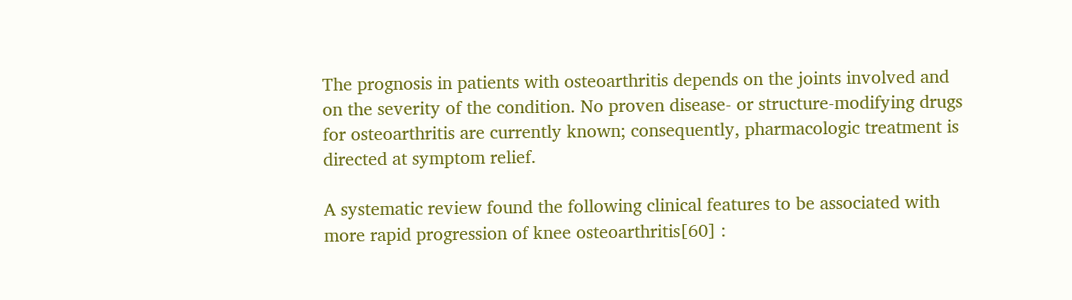The prognosis in patients with osteoarthritis depends on the joints involved and on the severity of the condition. No proven disease- or structure-modifying drugs for osteoarthritis are currently known; consequently, pharmacologic treatment is directed at symptom relief.

A systematic review found the following clinical features to be associated with more rapid progression of knee osteoarthritis[60] :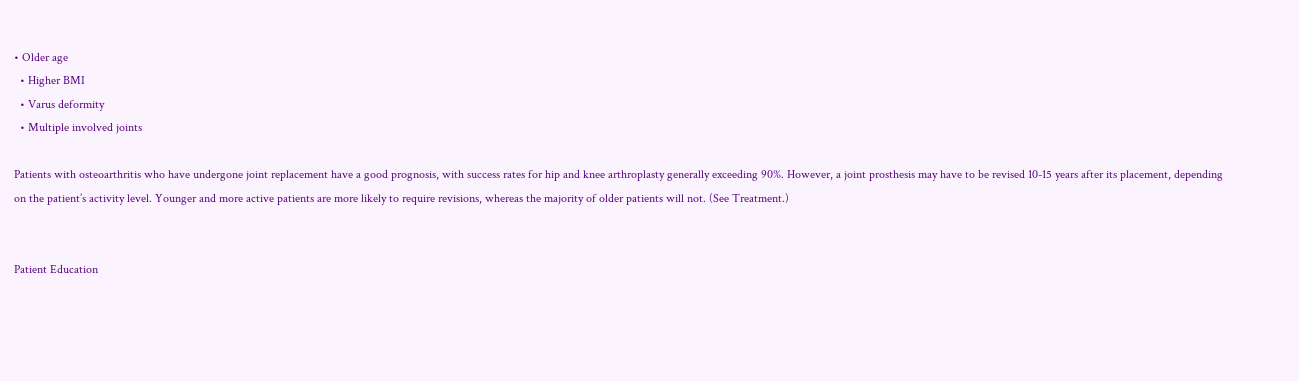• Older age
  • Higher BMI
  • Varus deformity
  • Multiple involved joints

Patients with osteoarthritis who have undergone joint replacement have a good prognosis, with success rates for hip and knee arthroplasty generally exceeding 90%. However, a joint prosthesis may have to be revised 10-15 years after its placement, depending on the patient’s activity level. Younger and more active patients are more likely to require revisions, whereas the majority of older patients will not. (See Treatment.)


Patient Education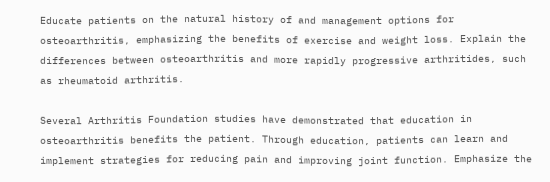Educate patients on the natural history of and management options for osteoarthritis, emphasizing the benefits of exercise and weight loss. Explain the differences between osteoarthritis and more rapidly progressive arthritides, such as rheumatoid arthritis.

Several Arthritis Foundation studies have demonstrated that education in osteoarthritis benefits the patient. Through education, patients can learn and implement strategies for reducing pain and improving joint function. Emphasize the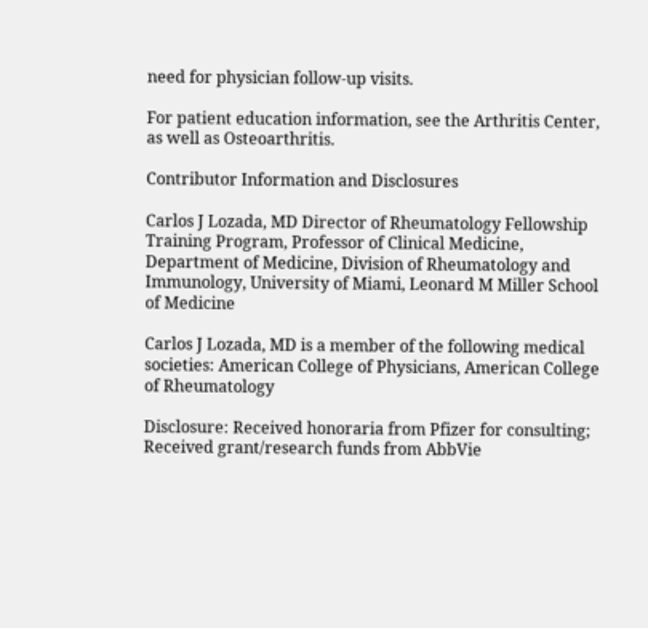need for physician follow-up visits.

For patient education information, see the Arthritis Center, as well as Osteoarthritis.

Contributor Information and Disclosures

Carlos J Lozada, MD Director of Rheumatology Fellowship Training Program, Professor of Clinical Medicine, Department of Medicine, Division of Rheumatology and Immunology, University of Miami, Leonard M Miller School of Medicine

Carlos J Lozada, MD is a member of the following medical societies: American College of Physicians, American College of Rheumatology

Disclosure: Received honoraria from Pfizer for consulting; Received grant/research funds from AbbVie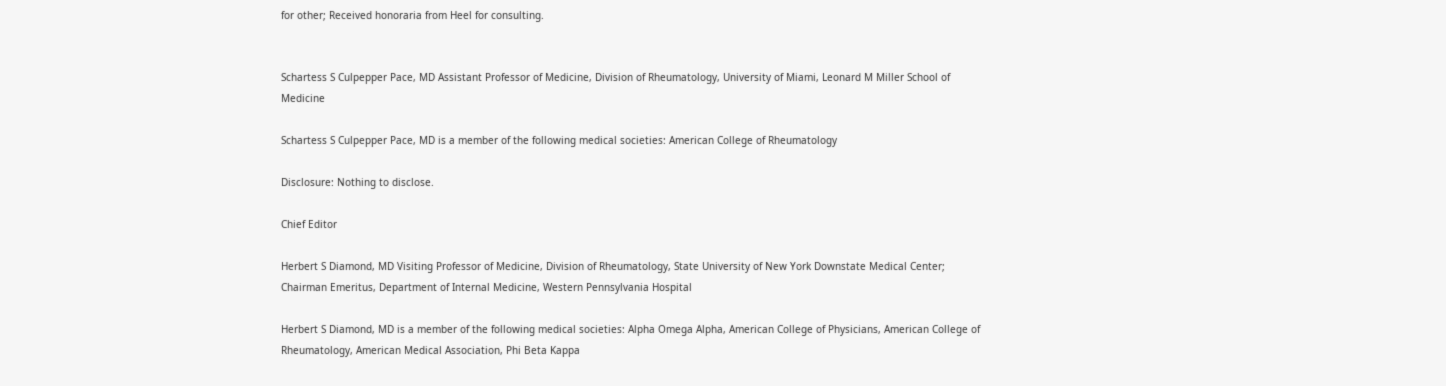for other; Received honoraria from Heel for consulting.


Schartess S Culpepper Pace, MD Assistant Professor of Medicine, Division of Rheumatology, University of Miami, Leonard M Miller School of Medicine

Schartess S Culpepper Pace, MD is a member of the following medical societies: American College of Rheumatology

Disclosure: Nothing to disclose.

Chief Editor

Herbert S Diamond, MD Visiting Professor of Medicine, Division of Rheumatology, State University of New York Downstate Medical Center; Chairman Emeritus, Department of Internal Medicine, Western Pennsylvania Hospital

Herbert S Diamond, MD is a member of the following medical societies: Alpha Omega Alpha, American College of Physicians, American College of Rheumatology, American Medical Association, Phi Beta Kappa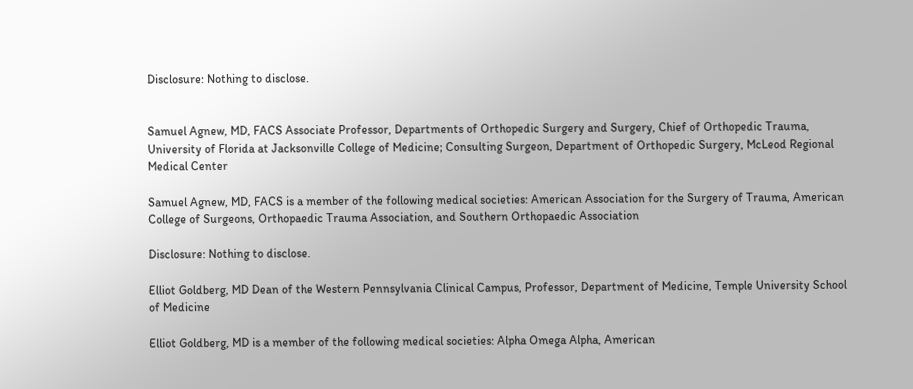Disclosure: Nothing to disclose.


Samuel Agnew, MD, FACS Associate Professor, Departments of Orthopedic Surgery and Surgery, Chief of Orthopedic Trauma, University of Florida at Jacksonville College of Medicine; Consulting Surgeon, Department of Orthopedic Surgery, McLeod Regional Medical Center

Samuel Agnew, MD, FACS is a member of the following medical societies: American Association for the Surgery of Trauma, American College of Surgeons, Orthopaedic Trauma Association, and Southern Orthopaedic Association

Disclosure: Nothing to disclose.

Elliot Goldberg, MD Dean of the Western Pennsylvania Clinical Campus, Professor, Department of Medicine, Temple University School of Medicine

Elliot Goldberg, MD is a member of the following medical societies: Alpha Omega Alpha, American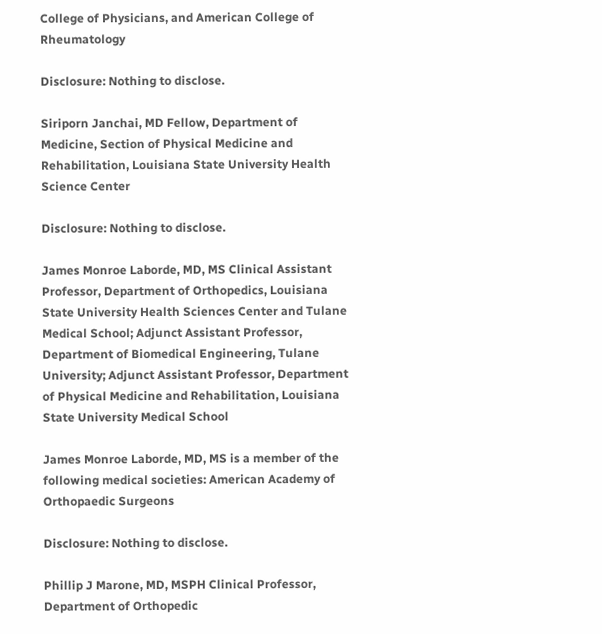College of Physicians, and American College of Rheumatology

Disclosure: Nothing to disclose.

Siriporn Janchai, MD Fellow, Department of Medicine, Section of Physical Medicine and Rehabilitation, Louisiana State University Health Science Center

Disclosure: Nothing to disclose.

James Monroe Laborde, MD, MS Clinical Assistant Professor, Department of Orthopedics, Louisiana State University Health Sciences Center and Tulane Medical School; Adjunct Assistant Professor, Department of Biomedical Engineering, Tulane University; Adjunct Assistant Professor, Department of Physical Medicine and Rehabilitation, Louisiana State University Medical School

James Monroe Laborde, MD, MS is a member of the following medical societies: American Academy of Orthopaedic Surgeons

Disclosure: Nothing to disclose.

Phillip J Marone, MD, MSPH Clinical Professor, Department of Orthopedic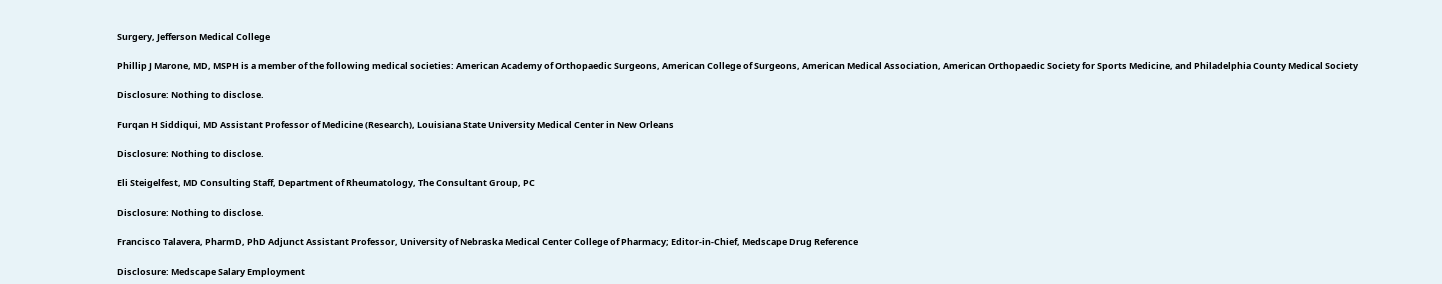Surgery, Jefferson Medical College

Phillip J Marone, MD, MSPH is a member of the following medical societies: American Academy of Orthopaedic Surgeons, American College of Surgeons, American Medical Association, American Orthopaedic Society for Sports Medicine, and Philadelphia County Medical Society

Disclosure: Nothing to disclose.

Furqan H Siddiqui, MD Assistant Professor of Medicine (Research), Louisiana State University Medical Center in New Orleans

Disclosure: Nothing to disclose.

Eli Steigelfest, MD Consulting Staff, Department of Rheumatology, The Consultant Group, PC

Disclosure: Nothing to disclose.

Francisco Talavera, PharmD, PhD Adjunct Assistant Professor, University of Nebraska Medical Center College of Pharmacy; Editor-in-Chief, Medscape Drug Reference

Disclosure: Medscape Salary Employment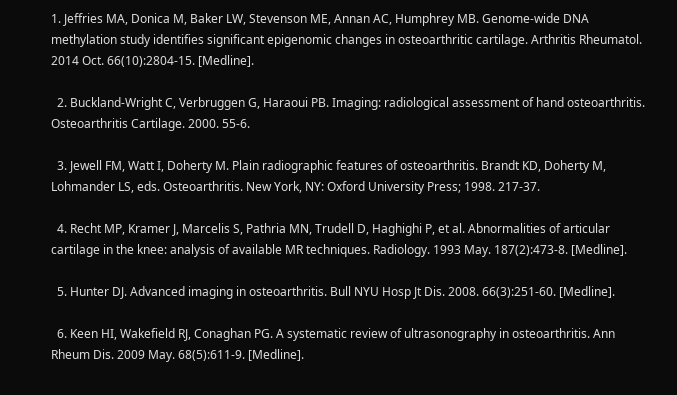1. Jeffries MA, Donica M, Baker LW, Stevenson ME, Annan AC, Humphrey MB. Genome-wide DNA methylation study identifies significant epigenomic changes in osteoarthritic cartilage. Arthritis Rheumatol. 2014 Oct. 66(10):2804-15. [Medline].

  2. Buckland-Wright C, Verbruggen G, Haraoui PB. Imaging: radiological assessment of hand osteoarthritis. Osteoarthritis Cartilage. 2000. 55-6.

  3. Jewell FM, Watt I, Doherty M. Plain radiographic features of osteoarthritis. Brandt KD, Doherty M, Lohmander LS, eds. Osteoarthritis. New York, NY: Oxford University Press; 1998. 217-37.

  4. Recht MP, Kramer J, Marcelis S, Pathria MN, Trudell D, Haghighi P, et al. Abnormalities of articular cartilage in the knee: analysis of available MR techniques. Radiology. 1993 May. 187(2):473-8. [Medline].

  5. Hunter DJ. Advanced imaging in osteoarthritis. Bull NYU Hosp Jt Dis. 2008. 66(3):251-60. [Medline].

  6. Keen HI, Wakefield RJ, Conaghan PG. A systematic review of ultrasonography in osteoarthritis. Ann Rheum Dis. 2009 May. 68(5):611-9. [Medline].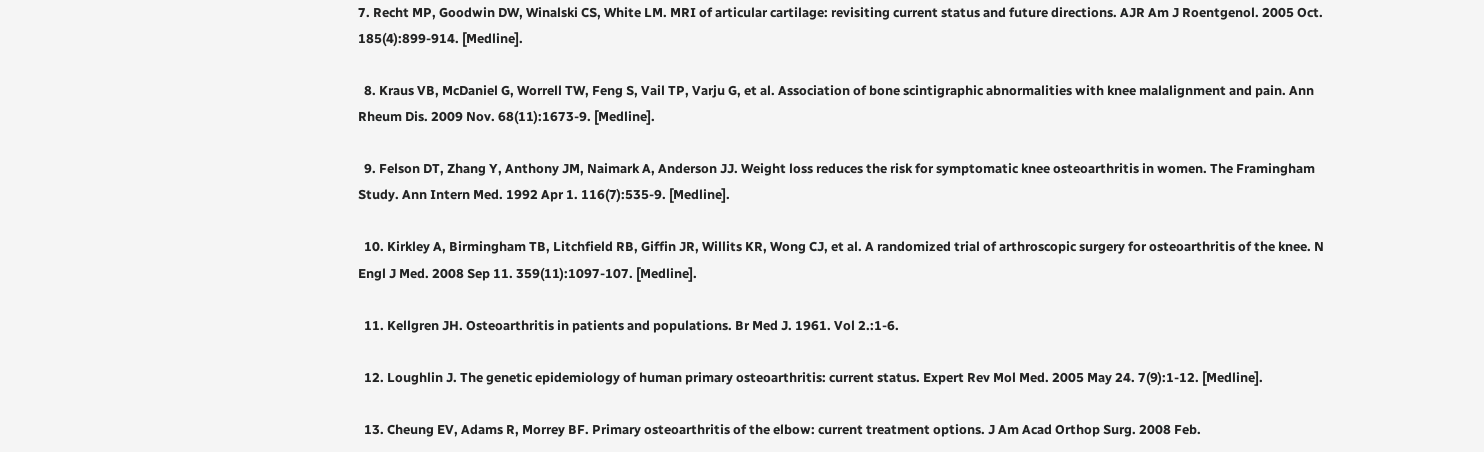7. Recht MP, Goodwin DW, Winalski CS, White LM. MRI of articular cartilage: revisiting current status and future directions. AJR Am J Roentgenol. 2005 Oct. 185(4):899-914. [Medline].

  8. Kraus VB, McDaniel G, Worrell TW, Feng S, Vail TP, Varju G, et al. Association of bone scintigraphic abnormalities with knee malalignment and pain. Ann Rheum Dis. 2009 Nov. 68(11):1673-9. [Medline].

  9. Felson DT, Zhang Y, Anthony JM, Naimark A, Anderson JJ. Weight loss reduces the risk for symptomatic knee osteoarthritis in women. The Framingham Study. Ann Intern Med. 1992 Apr 1. 116(7):535-9. [Medline].

  10. Kirkley A, Birmingham TB, Litchfield RB, Giffin JR, Willits KR, Wong CJ, et al. A randomized trial of arthroscopic surgery for osteoarthritis of the knee. N Engl J Med. 2008 Sep 11. 359(11):1097-107. [Medline].

  11. Kellgren JH. Osteoarthritis in patients and populations. Br Med J. 1961. Vol 2.:1-6.

  12. Loughlin J. The genetic epidemiology of human primary osteoarthritis: current status. Expert Rev Mol Med. 2005 May 24. 7(9):1-12. [Medline].

  13. Cheung EV, Adams R, Morrey BF. Primary osteoarthritis of the elbow: current treatment options. J Am Acad Orthop Surg. 2008 Feb.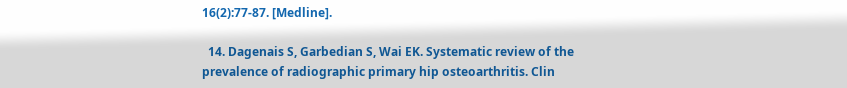16(2):77-87. [Medline].

  14. Dagenais S, Garbedian S, Wai EK. Systematic review of the prevalence of radiographic primary hip osteoarthritis. Clin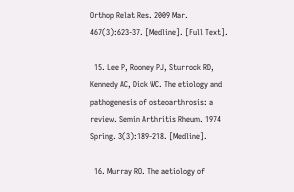Orthop Relat Res. 2009 Mar. 467(3):623-37. [Medline]. [Full Text].

  15. Lee P, Rooney PJ, Sturrock RD, Kennedy AC, Dick WC. The etiology and pathogenesis of osteoarthrosis: a review. Semin Arthritis Rheum. 1974 Spring. 3(3):189-218. [Medline].

  16. Murray RO. The aetiology of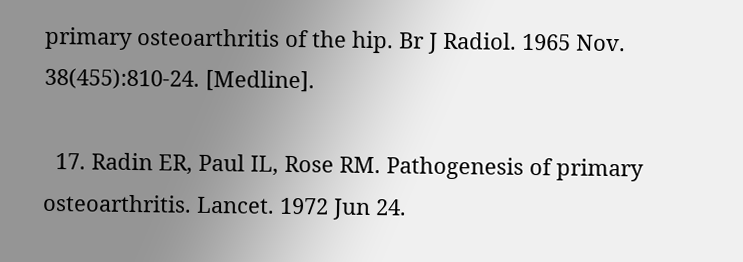primary osteoarthritis of the hip. Br J Radiol. 1965 Nov. 38(455):810-24. [Medline].

  17. Radin ER, Paul IL, Rose RM. Pathogenesis of primary osteoarthritis. Lancet. 1972 Jun 24.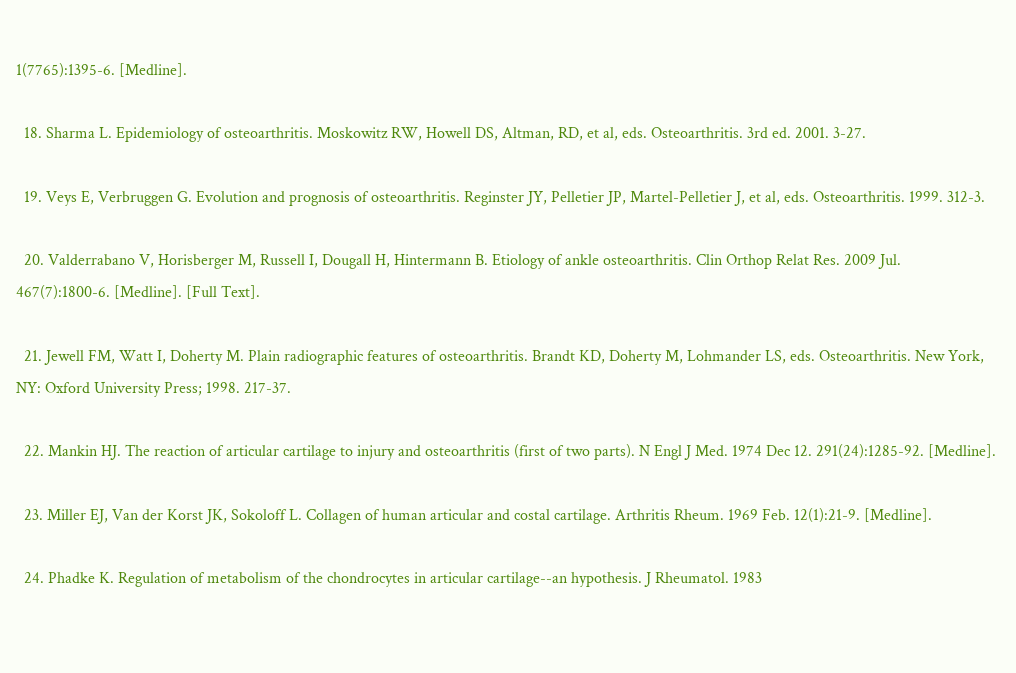1(7765):1395-6. [Medline].

  18. Sharma L. Epidemiology of osteoarthritis. Moskowitz RW, Howell DS, Altman, RD, et al, eds. Osteoarthritis. 3rd ed. 2001. 3-27.

  19. Veys E, Verbruggen G. Evolution and prognosis of osteoarthritis. Reginster JY, Pelletier JP, Martel-Pelletier J, et al, eds. Osteoarthritis. 1999. 312-3.

  20. Valderrabano V, Horisberger M, Russell I, Dougall H, Hintermann B. Etiology of ankle osteoarthritis. Clin Orthop Relat Res. 2009 Jul. 467(7):1800-6. [Medline]. [Full Text].

  21. Jewell FM, Watt I, Doherty M. Plain radiographic features of osteoarthritis. Brandt KD, Doherty M, Lohmander LS, eds. Osteoarthritis. New York, NY: Oxford University Press; 1998. 217-37.

  22. Mankin HJ. The reaction of articular cartilage to injury and osteoarthritis (first of two parts). N Engl J Med. 1974 Dec 12. 291(24):1285-92. [Medline].

  23. Miller EJ, Van der Korst JK, Sokoloff L. Collagen of human articular and costal cartilage. Arthritis Rheum. 1969 Feb. 12(1):21-9. [Medline].

  24. Phadke K. Regulation of metabolism of the chondrocytes in articular cartilage--an hypothesis. J Rheumatol. 1983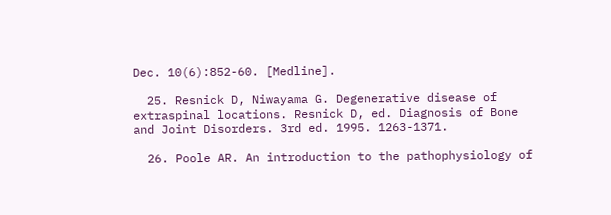Dec. 10(6):852-60. [Medline].

  25. Resnick D, Niwayama G. Degenerative disease of extraspinal locations. Resnick D, ed. Diagnosis of Bone and Joint Disorders. 3rd ed. 1995. 1263-1371.

  26. Poole AR. An introduction to the pathophysiology of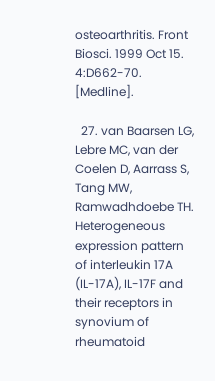osteoarthritis. Front Biosci. 1999 Oct 15. 4:D662-70. [Medline].

  27. van Baarsen LG, Lebre MC, van der Coelen D, Aarrass S, Tang MW, Ramwadhdoebe TH. Heterogeneous expression pattern of interleukin 17A (IL-17A), IL-17F and their receptors in synovium of rheumatoid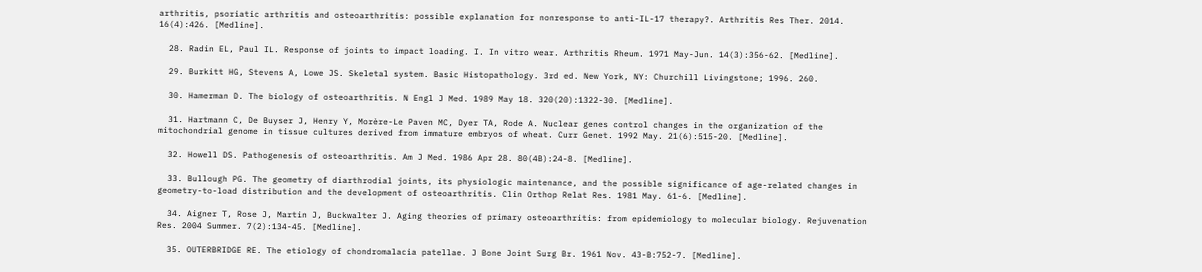arthritis, psoriatic arthritis and osteoarthritis: possible explanation for nonresponse to anti-IL-17 therapy?. Arthritis Res Ther. 2014. 16(4):426. [Medline].

  28. Radin EL, Paul IL. Response of joints to impact loading. I. In vitro wear. Arthritis Rheum. 1971 May-Jun. 14(3):356-62. [Medline].

  29. Burkitt HG, Stevens A, Lowe JS. Skeletal system. Basic Histopathology. 3rd ed. New York, NY: Churchill Livingstone; 1996. 260.

  30. Hamerman D. The biology of osteoarthritis. N Engl J Med. 1989 May 18. 320(20):1322-30. [Medline].

  31. Hartmann C, De Buyser J, Henry Y, Morère-Le Paven MC, Dyer TA, Rode A. Nuclear genes control changes in the organization of the mitochondrial genome in tissue cultures derived from immature embryos of wheat. Curr Genet. 1992 May. 21(6):515-20. [Medline].

  32. Howell DS. Pathogenesis of osteoarthritis. Am J Med. 1986 Apr 28. 80(4B):24-8. [Medline].

  33. Bullough PG. The geometry of diarthrodial joints, its physiologic maintenance, and the possible significance of age-related changes in geometry-to-load distribution and the development of osteoarthritis. Clin Orthop Relat Res. 1981 May. 61-6. [Medline].

  34. Aigner T, Rose J, Martin J, Buckwalter J. Aging theories of primary osteoarthritis: from epidemiology to molecular biology. Rejuvenation Res. 2004 Summer. 7(2):134-45. [Medline].

  35. OUTERBRIDGE RE. The etiology of chondromalacia patellae. J Bone Joint Surg Br. 1961 Nov. 43-B:752-7. [Medline].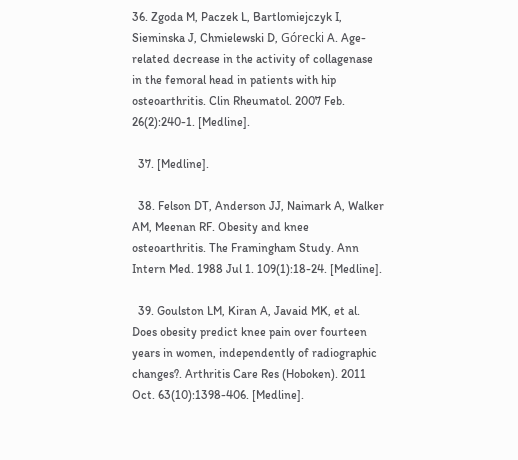36. Zgoda M, Paczek L, Bartlomiejczyk I, Sieminska J, Chmielewski D, Górecki A. Age-related decrease in the activity of collagenase in the femoral head in patients with hip osteoarthritis. Clin Rheumatol. 2007 Feb. 26(2):240-1. [Medline].

  37. [Medline].

  38. Felson DT, Anderson JJ, Naimark A, Walker AM, Meenan RF. Obesity and knee osteoarthritis. The Framingham Study. Ann Intern Med. 1988 Jul 1. 109(1):18-24. [Medline].

  39. Goulston LM, Kiran A, Javaid MK, et al. Does obesity predict knee pain over fourteen years in women, independently of radiographic changes?. Arthritis Care Res (Hoboken). 2011 Oct. 63(10):1398-406. [Medline].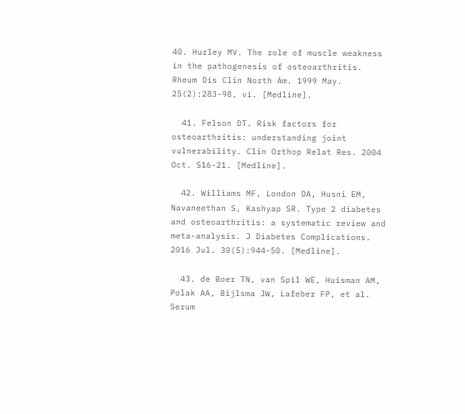40. Hurley MV. The role of muscle weakness in the pathogenesis of osteoarthritis. Rheum Dis Clin North Am. 1999 May. 25(2):283-98, vi. [Medline].

  41. Felson DT. Risk factors for osteoarthritis: understanding joint vulnerability. Clin Orthop Relat Res. 2004 Oct. S16-21. [Medline].

  42. Williams MF, London DA, Husni EM, Navaneethan S, Kashyap SR. Type 2 diabetes and osteoarthritis: a systematic review and meta-analysis. J Diabetes Complications. 2016 Jul. 30(5):944-50. [Medline].

  43. de Boer TN, van Spil WE, Huisman AM, Polak AA, Bijlsma JW, Lafeber FP, et al. Serum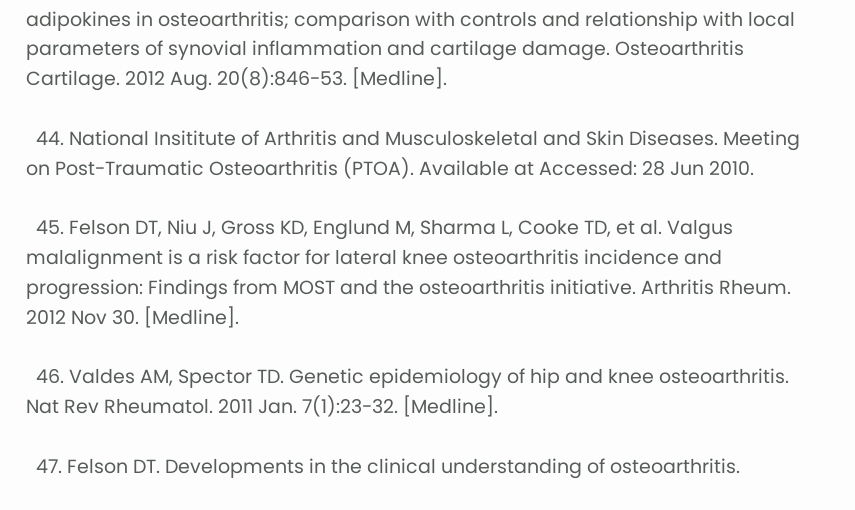adipokines in osteoarthritis; comparison with controls and relationship with local parameters of synovial inflammation and cartilage damage. Osteoarthritis Cartilage. 2012 Aug. 20(8):846-53. [Medline].

  44. National Insititute of Arthritis and Musculoskeletal and Skin Diseases. Meeting on Post-Traumatic Osteoarthritis (PTOA). Available at Accessed: 28 Jun 2010.

  45. Felson DT, Niu J, Gross KD, Englund M, Sharma L, Cooke TD, et al. Valgus malalignment is a risk factor for lateral knee osteoarthritis incidence and progression: Findings from MOST and the osteoarthritis initiative. Arthritis Rheum. 2012 Nov 30. [Medline].

  46. Valdes AM, Spector TD. Genetic epidemiology of hip and knee osteoarthritis. Nat Rev Rheumatol. 2011 Jan. 7(1):23-32. [Medline].

  47. Felson DT. Developments in the clinical understanding of osteoarthritis.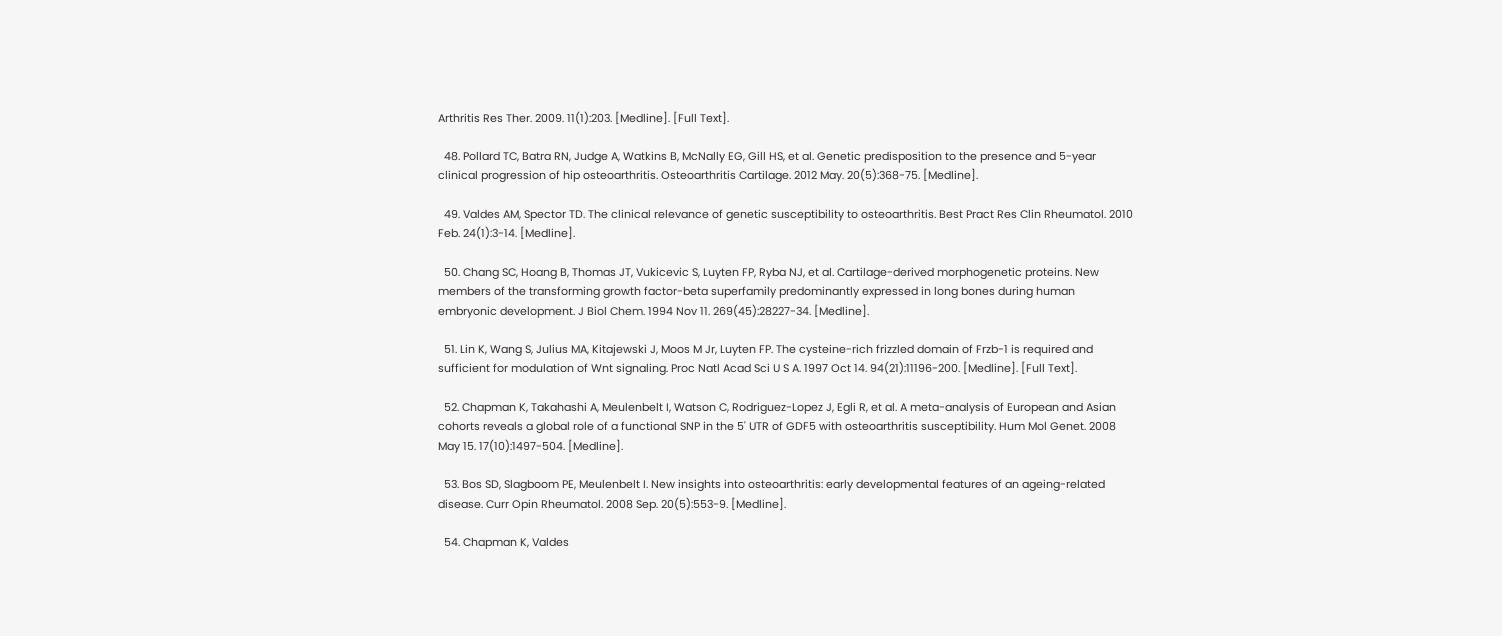Arthritis Res Ther. 2009. 11(1):203. [Medline]. [Full Text].

  48. Pollard TC, Batra RN, Judge A, Watkins B, McNally EG, Gill HS, et al. Genetic predisposition to the presence and 5-year clinical progression of hip osteoarthritis. Osteoarthritis Cartilage. 2012 May. 20(5):368-75. [Medline].

  49. Valdes AM, Spector TD. The clinical relevance of genetic susceptibility to osteoarthritis. Best Pract Res Clin Rheumatol. 2010 Feb. 24(1):3-14. [Medline].

  50. Chang SC, Hoang B, Thomas JT, Vukicevic S, Luyten FP, Ryba NJ, et al. Cartilage-derived morphogenetic proteins. New members of the transforming growth factor-beta superfamily predominantly expressed in long bones during human embryonic development. J Biol Chem. 1994 Nov 11. 269(45):28227-34. [Medline].

  51. Lin K, Wang S, Julius MA, Kitajewski J, Moos M Jr, Luyten FP. The cysteine-rich frizzled domain of Frzb-1 is required and sufficient for modulation of Wnt signaling. Proc Natl Acad Sci U S A. 1997 Oct 14. 94(21):11196-200. [Medline]. [Full Text].

  52. Chapman K, Takahashi A, Meulenbelt I, Watson C, Rodriguez-Lopez J, Egli R, et al. A meta-analysis of European and Asian cohorts reveals a global role of a functional SNP in the 5' UTR of GDF5 with osteoarthritis susceptibility. Hum Mol Genet. 2008 May 15. 17(10):1497-504. [Medline].

  53. Bos SD, Slagboom PE, Meulenbelt I. New insights into osteoarthritis: early developmental features of an ageing-related disease. Curr Opin Rheumatol. 2008 Sep. 20(5):553-9. [Medline].

  54. Chapman K, Valdes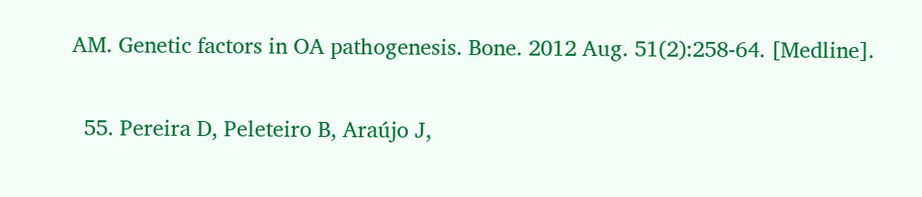AM. Genetic factors in OA pathogenesis. Bone. 2012 Aug. 51(2):258-64. [Medline].

  55. Pereira D, Peleteiro B, Araújo J,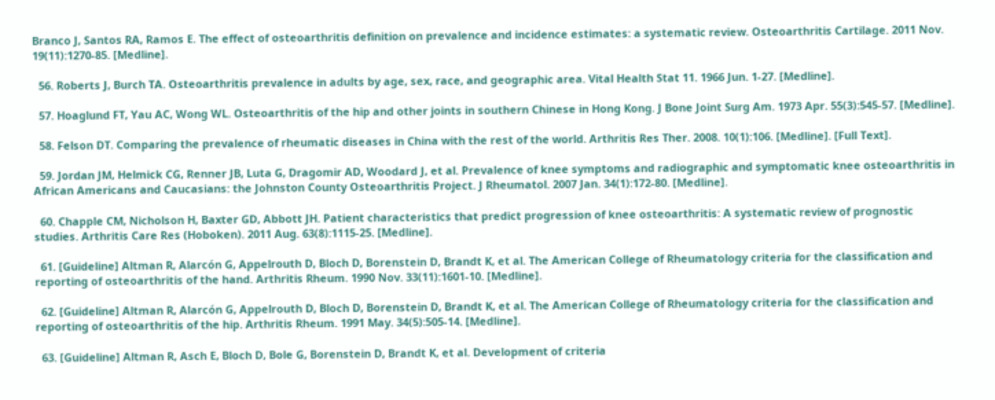Branco J, Santos RA, Ramos E. The effect of osteoarthritis definition on prevalence and incidence estimates: a systematic review. Osteoarthritis Cartilage. 2011 Nov. 19(11):1270-85. [Medline].

  56. Roberts J, Burch TA. Osteoarthritis prevalence in adults by age, sex, race, and geographic area. Vital Health Stat 11. 1966 Jun. 1-27. [Medline].

  57. Hoaglund FT, Yau AC, Wong WL. Osteoarthritis of the hip and other joints in southern Chinese in Hong Kong. J Bone Joint Surg Am. 1973 Apr. 55(3):545-57. [Medline].

  58. Felson DT. Comparing the prevalence of rheumatic diseases in China with the rest of the world. Arthritis Res Ther. 2008. 10(1):106. [Medline]. [Full Text].

  59. Jordan JM, Helmick CG, Renner JB, Luta G, Dragomir AD, Woodard J, et al. Prevalence of knee symptoms and radiographic and symptomatic knee osteoarthritis in African Americans and Caucasians: the Johnston County Osteoarthritis Project. J Rheumatol. 2007 Jan. 34(1):172-80. [Medline].

  60. Chapple CM, Nicholson H, Baxter GD, Abbott JH. Patient characteristics that predict progression of knee osteoarthritis: A systematic review of prognostic studies. Arthritis Care Res (Hoboken). 2011 Aug. 63(8):1115-25. [Medline].

  61. [Guideline] Altman R, Alarcón G, Appelrouth D, Bloch D, Borenstein D, Brandt K, et al. The American College of Rheumatology criteria for the classification and reporting of osteoarthritis of the hand. Arthritis Rheum. 1990 Nov. 33(11):1601-10. [Medline].

  62. [Guideline] Altman R, Alarcón G, Appelrouth D, Bloch D, Borenstein D, Brandt K, et al. The American College of Rheumatology criteria for the classification and reporting of osteoarthritis of the hip. Arthritis Rheum. 1991 May. 34(5):505-14. [Medline].

  63. [Guideline] Altman R, Asch E, Bloch D, Bole G, Borenstein D, Brandt K, et al. Development of criteria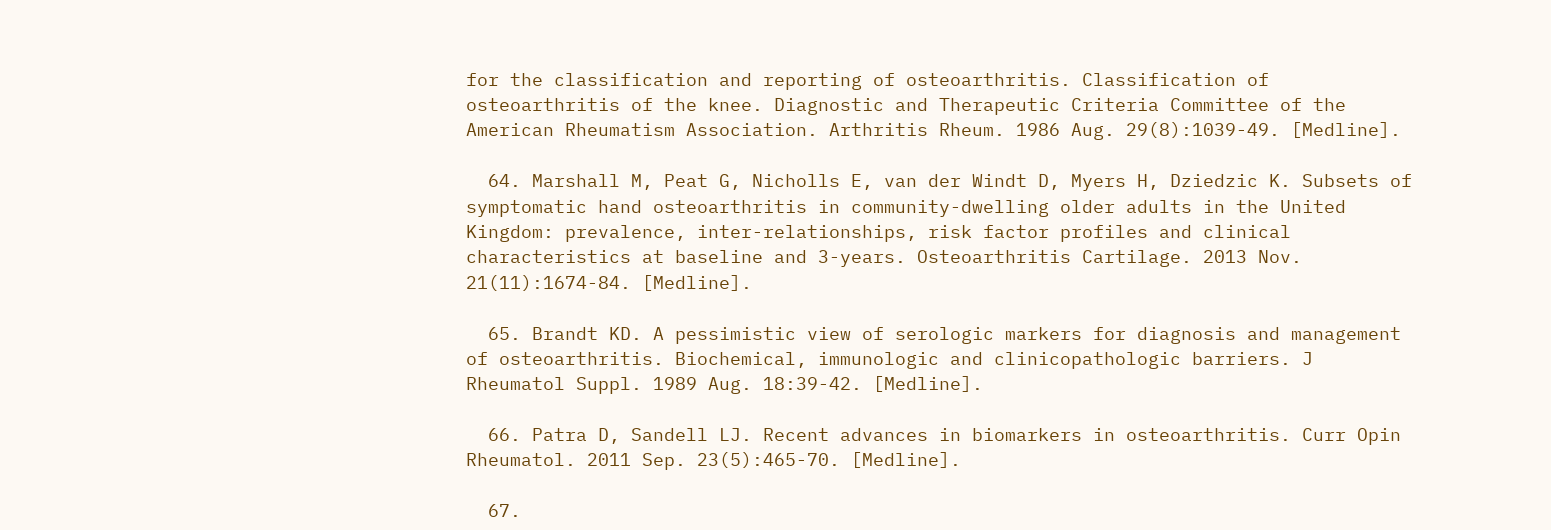for the classification and reporting of osteoarthritis. Classification of osteoarthritis of the knee. Diagnostic and Therapeutic Criteria Committee of the American Rheumatism Association. Arthritis Rheum. 1986 Aug. 29(8):1039-49. [Medline].

  64. Marshall M, Peat G, Nicholls E, van der Windt D, Myers H, Dziedzic K. Subsets of symptomatic hand osteoarthritis in community-dwelling older adults in the United Kingdom: prevalence, inter-relationships, risk factor profiles and clinical characteristics at baseline and 3-years. Osteoarthritis Cartilage. 2013 Nov. 21(11):1674-84. [Medline].

  65. Brandt KD. A pessimistic view of serologic markers for diagnosis and management of osteoarthritis. Biochemical, immunologic and clinicopathologic barriers. J Rheumatol Suppl. 1989 Aug. 18:39-42. [Medline].

  66. Patra D, Sandell LJ. Recent advances in biomarkers in osteoarthritis. Curr Opin Rheumatol. 2011 Sep. 23(5):465-70. [Medline].

  67.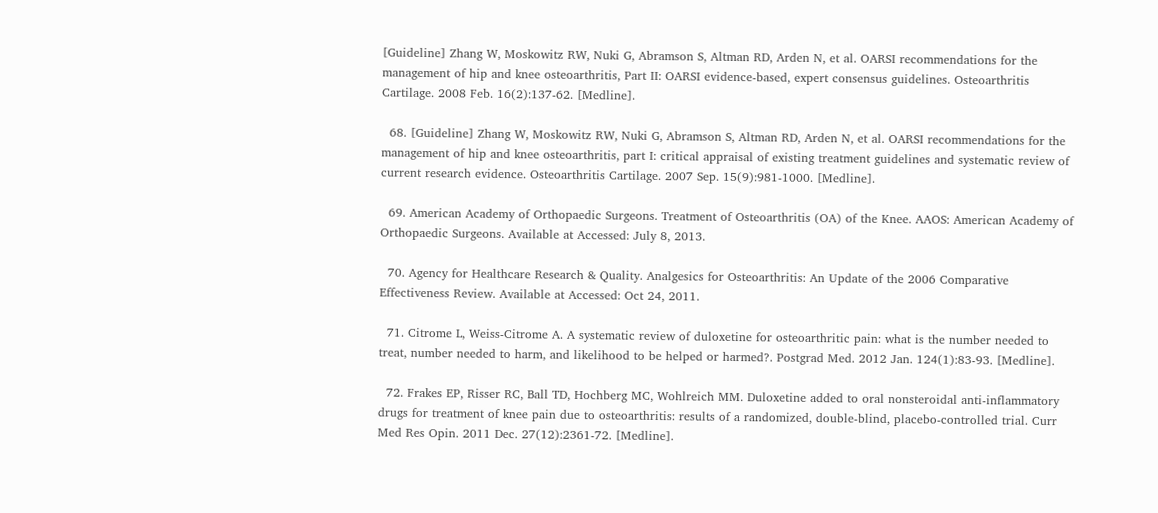[Guideline] Zhang W, Moskowitz RW, Nuki G, Abramson S, Altman RD, Arden N, et al. OARSI recommendations for the management of hip and knee osteoarthritis, Part II: OARSI evidence-based, expert consensus guidelines. Osteoarthritis Cartilage. 2008 Feb. 16(2):137-62. [Medline].

  68. [Guideline] Zhang W, Moskowitz RW, Nuki G, Abramson S, Altman RD, Arden N, et al. OARSI recommendations for the management of hip and knee osteoarthritis, part I: critical appraisal of existing treatment guidelines and systematic review of current research evidence. Osteoarthritis Cartilage. 2007 Sep. 15(9):981-1000. [Medline].

  69. American Academy of Orthopaedic Surgeons. Treatment of Osteoarthritis (OA) of the Knee. AAOS: American Academy of Orthopaedic Surgeons. Available at Accessed: July 8, 2013.

  70. Agency for Healthcare Research & Quality. Analgesics for Osteoarthritis: An Update of the 2006 Comparative Effectiveness Review. Available at Accessed: Oct 24, 2011.

  71. Citrome L, Weiss-Citrome A. A systematic review of duloxetine for osteoarthritic pain: what is the number needed to treat, number needed to harm, and likelihood to be helped or harmed?. Postgrad Med. 2012 Jan. 124(1):83-93. [Medline].

  72. Frakes EP, Risser RC, Ball TD, Hochberg MC, Wohlreich MM. Duloxetine added to oral nonsteroidal anti-inflammatory drugs for treatment of knee pain due to osteoarthritis: results of a randomized, double-blind, placebo-controlled trial. Curr Med Res Opin. 2011 Dec. 27(12):2361-72. [Medline].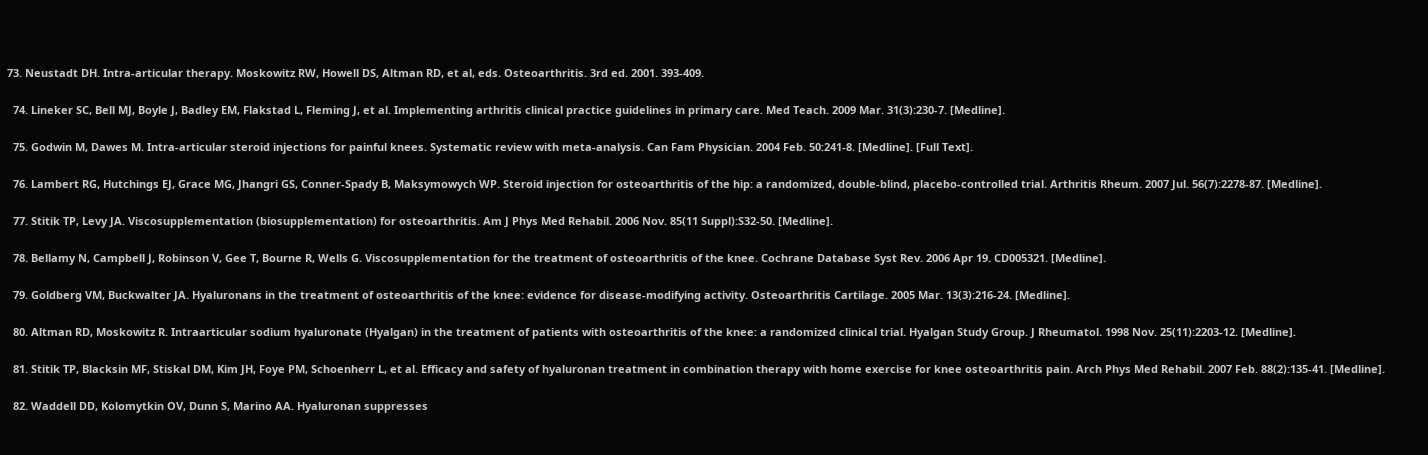73. Neustadt DH. Intra-articular therapy. Moskowitz RW, Howell DS, Altman RD, et al, eds. Osteoarthritis. 3rd ed. 2001. 393-409.

  74. Lineker SC, Bell MJ, Boyle J, Badley EM, Flakstad L, Fleming J, et al. Implementing arthritis clinical practice guidelines in primary care. Med Teach. 2009 Mar. 31(3):230-7. [Medline].

  75. Godwin M, Dawes M. Intra-articular steroid injections for painful knees. Systematic review with meta-analysis. Can Fam Physician. 2004 Feb. 50:241-8. [Medline]. [Full Text].

  76. Lambert RG, Hutchings EJ, Grace MG, Jhangri GS, Conner-Spady B, Maksymowych WP. Steroid injection for osteoarthritis of the hip: a randomized, double-blind, placebo-controlled trial. Arthritis Rheum. 2007 Jul. 56(7):2278-87. [Medline].

  77. Stitik TP, Levy JA. Viscosupplementation (biosupplementation) for osteoarthritis. Am J Phys Med Rehabil. 2006 Nov. 85(11 Suppl):S32-50. [Medline].

  78. Bellamy N, Campbell J, Robinson V, Gee T, Bourne R, Wells G. Viscosupplementation for the treatment of osteoarthritis of the knee. Cochrane Database Syst Rev. 2006 Apr 19. CD005321. [Medline].

  79. Goldberg VM, Buckwalter JA. Hyaluronans in the treatment of osteoarthritis of the knee: evidence for disease-modifying activity. Osteoarthritis Cartilage. 2005 Mar. 13(3):216-24. [Medline].

  80. Altman RD, Moskowitz R. Intraarticular sodium hyaluronate (Hyalgan) in the treatment of patients with osteoarthritis of the knee: a randomized clinical trial. Hyalgan Study Group. J Rheumatol. 1998 Nov. 25(11):2203-12. [Medline].

  81. Stitik TP, Blacksin MF, Stiskal DM, Kim JH, Foye PM, Schoenherr L, et al. Efficacy and safety of hyaluronan treatment in combination therapy with home exercise for knee osteoarthritis pain. Arch Phys Med Rehabil. 2007 Feb. 88(2):135-41. [Medline].

  82. Waddell DD, Kolomytkin OV, Dunn S, Marino AA. Hyaluronan suppresses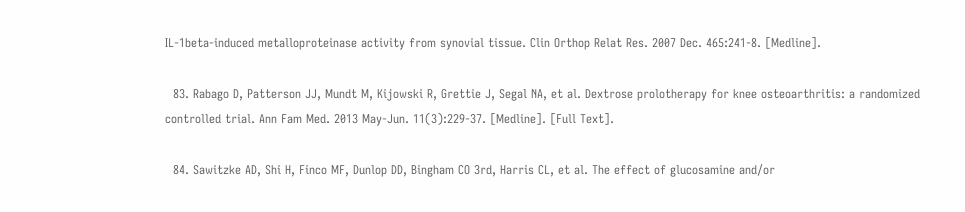IL-1beta-induced metalloproteinase activity from synovial tissue. Clin Orthop Relat Res. 2007 Dec. 465:241-8. [Medline].

  83. Rabago D, Patterson JJ, Mundt M, Kijowski R, Grettie J, Segal NA, et al. Dextrose prolotherapy for knee osteoarthritis: a randomized controlled trial. Ann Fam Med. 2013 May-Jun. 11(3):229-37. [Medline]. [Full Text].

  84. Sawitzke AD, Shi H, Finco MF, Dunlop DD, Bingham CO 3rd, Harris CL, et al. The effect of glucosamine and/or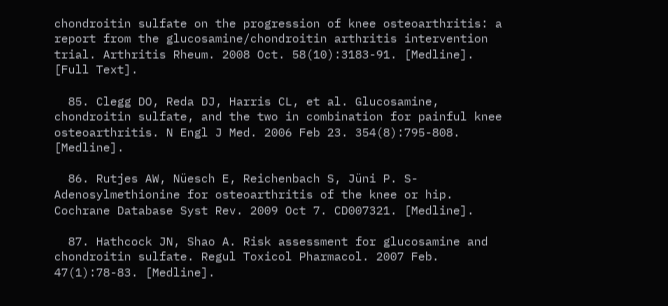chondroitin sulfate on the progression of knee osteoarthritis: a report from the glucosamine/chondroitin arthritis intervention trial. Arthritis Rheum. 2008 Oct. 58(10):3183-91. [Medline]. [Full Text].

  85. Clegg DO, Reda DJ, Harris CL, et al. Glucosamine, chondroitin sulfate, and the two in combination for painful knee osteoarthritis. N Engl J Med. 2006 Feb 23. 354(8):795-808. [Medline].

  86. Rutjes AW, Nüesch E, Reichenbach S, Jüni P. S-Adenosylmethionine for osteoarthritis of the knee or hip. Cochrane Database Syst Rev. 2009 Oct 7. CD007321. [Medline].

  87. Hathcock JN, Shao A. Risk assessment for glucosamine and chondroitin sulfate. Regul Toxicol Pharmacol. 2007 Feb. 47(1):78-83. [Medline].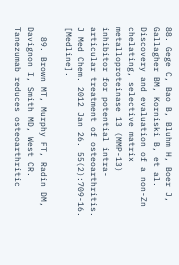88. Gege C, Bao B, Bluhm H, Boer J, Gallagher BM, Korniski B, et al. Discovery and evaluation of a non-Zn chelating, selective matrix metalloproteinase 13 (MMP-13) inhibitor for potential intra-articular treatment of osteoarthritis. J Med Chem. 2012 Jan 26. 55(2):709-16. [Medline].

  89. Brown MT, Murphy FT, Radin DM, Davignon I, Smith MD, West CR. Tanezumab reduces osteoarthritic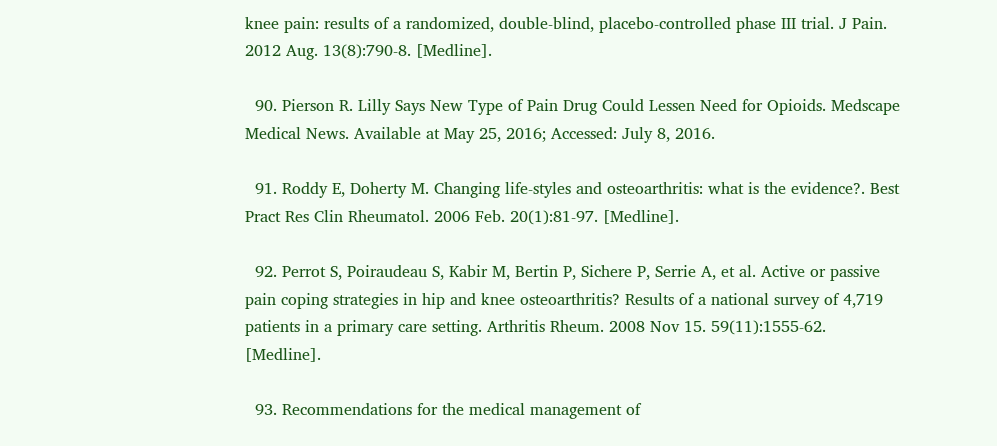knee pain: results of a randomized, double-blind, placebo-controlled phase III trial. J Pain. 2012 Aug. 13(8):790-8. [Medline].

  90. Pierson R. Lilly Says New Type of Pain Drug Could Lessen Need for Opioids. Medscape Medical News. Available at May 25, 2016; Accessed: July 8, 2016.

  91. Roddy E, Doherty M. Changing life-styles and osteoarthritis: what is the evidence?. Best Pract Res Clin Rheumatol. 2006 Feb. 20(1):81-97. [Medline].

  92. Perrot S, Poiraudeau S, Kabir M, Bertin P, Sichere P, Serrie A, et al. Active or passive pain coping strategies in hip and knee osteoarthritis? Results of a national survey of 4,719 patients in a primary care setting. Arthritis Rheum. 2008 Nov 15. 59(11):1555-62. [Medline].

  93. Recommendations for the medical management of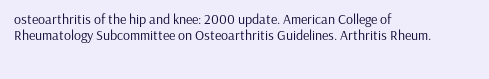osteoarthritis of the hip and knee: 2000 update. American College of Rheumatology Subcommittee on Osteoarthritis Guidelines. Arthritis Rheum.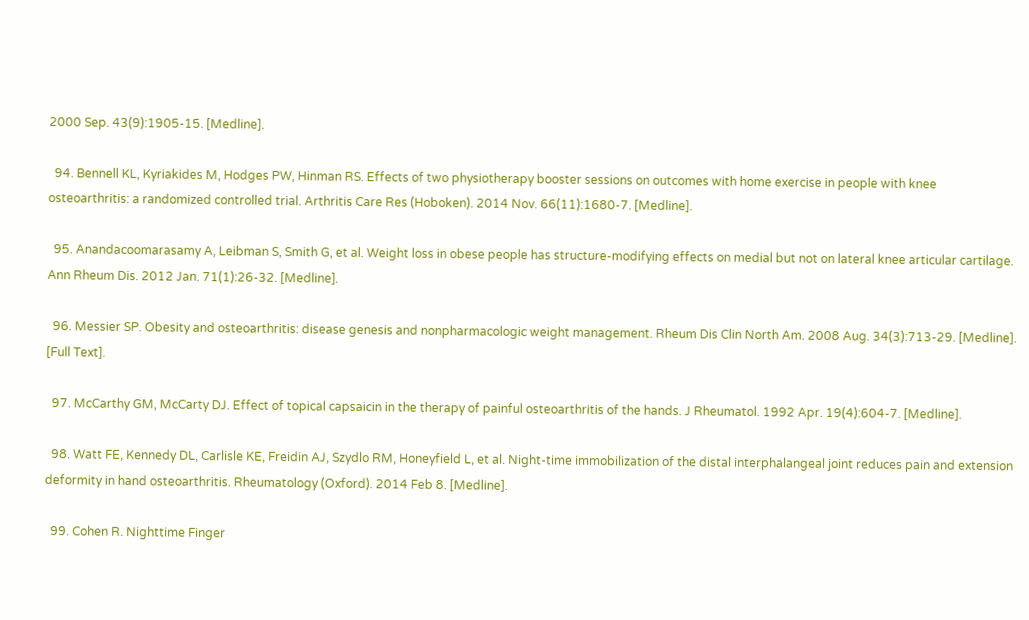2000 Sep. 43(9):1905-15. [Medline].

  94. Bennell KL, Kyriakides M, Hodges PW, Hinman RS. Effects of two physiotherapy booster sessions on outcomes with home exercise in people with knee osteoarthritis: a randomized controlled trial. Arthritis Care Res (Hoboken). 2014 Nov. 66(11):1680-7. [Medline].

  95. Anandacoomarasamy A, Leibman S, Smith G, et al. Weight loss in obese people has structure-modifying effects on medial but not on lateral knee articular cartilage. Ann Rheum Dis. 2012 Jan. 71(1):26-32. [Medline].

  96. Messier SP. Obesity and osteoarthritis: disease genesis and nonpharmacologic weight management. Rheum Dis Clin North Am. 2008 Aug. 34(3):713-29. [Medline]. [Full Text].

  97. McCarthy GM, McCarty DJ. Effect of topical capsaicin in the therapy of painful osteoarthritis of the hands. J Rheumatol. 1992 Apr. 19(4):604-7. [Medline].

  98. Watt FE, Kennedy DL, Carlisle KE, Freidin AJ, Szydlo RM, Honeyfield L, et al. Night-time immobilization of the distal interphalangeal joint reduces pain and extension deformity in hand osteoarthritis. Rheumatology (Oxford). 2014 Feb 8. [Medline].

  99. Cohen R. Nighttime Finger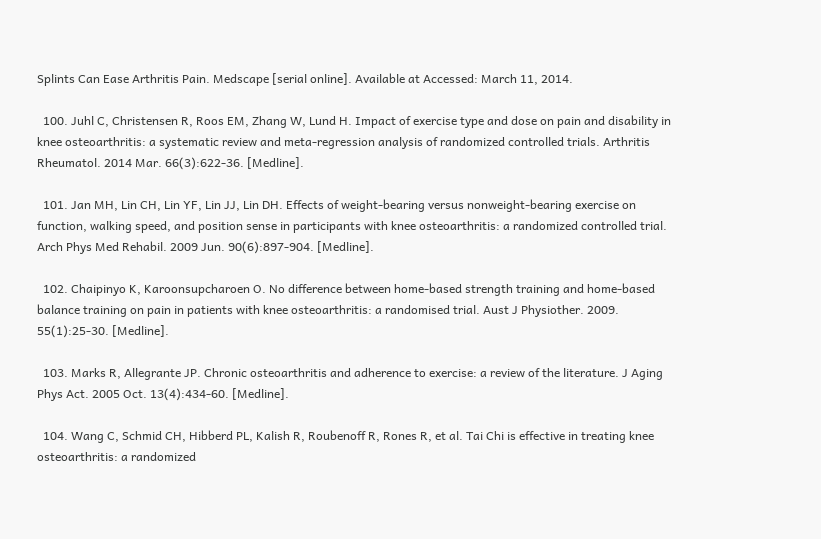Splints Can Ease Arthritis Pain. Medscape [serial online]. Available at Accessed: March 11, 2014.

  100. Juhl C, Christensen R, Roos EM, Zhang W, Lund H. Impact of exercise type and dose on pain and disability in knee osteoarthritis: a systematic review and meta-regression analysis of randomized controlled trials. Arthritis Rheumatol. 2014 Mar. 66(3):622-36. [Medline].

  101. Jan MH, Lin CH, Lin YF, Lin JJ, Lin DH. Effects of weight-bearing versus nonweight-bearing exercise on function, walking speed, and position sense in participants with knee osteoarthritis: a randomized controlled trial. Arch Phys Med Rehabil. 2009 Jun. 90(6):897-904. [Medline].

  102. Chaipinyo K, Karoonsupcharoen O. No difference between home-based strength training and home-based balance training on pain in patients with knee osteoarthritis: a randomised trial. Aust J Physiother. 2009. 55(1):25-30. [Medline].

  103. Marks R, Allegrante JP. Chronic osteoarthritis and adherence to exercise: a review of the literature. J Aging Phys Act. 2005 Oct. 13(4):434-60. [Medline].

  104. Wang C, Schmid CH, Hibberd PL, Kalish R, Roubenoff R, Rones R, et al. Tai Chi is effective in treating knee osteoarthritis: a randomized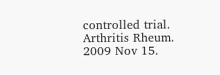controlled trial. Arthritis Rheum. 2009 Nov 15.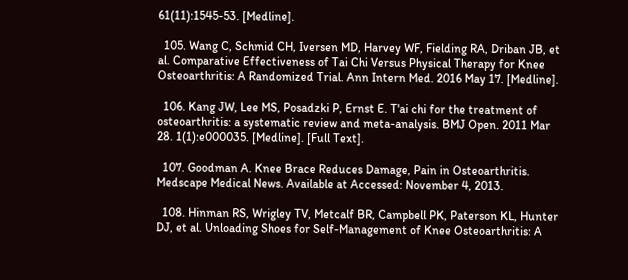61(11):1545-53. [Medline].

  105. Wang C, Schmid CH, Iversen MD, Harvey WF, Fielding RA, Driban JB, et al. Comparative Effectiveness of Tai Chi Versus Physical Therapy for Knee Osteoarthritis: A Randomized Trial. Ann Intern Med. 2016 May 17. [Medline].

  106. Kang JW, Lee MS, Posadzki P, Ernst E. T'ai chi for the treatment of osteoarthritis: a systematic review and meta-analysis. BMJ Open. 2011 Mar 28. 1(1):e000035. [Medline]. [Full Text].

  107. Goodman A. Knee Brace Reduces Damage, Pain in Osteoarthritis. Medscape Medical News. Available at Accessed: November 4, 2013.

  108. Hinman RS, Wrigley TV, Metcalf BR, Campbell PK, Paterson KL, Hunter DJ, et al. Unloading Shoes for Self-Management of Knee Osteoarthritis: A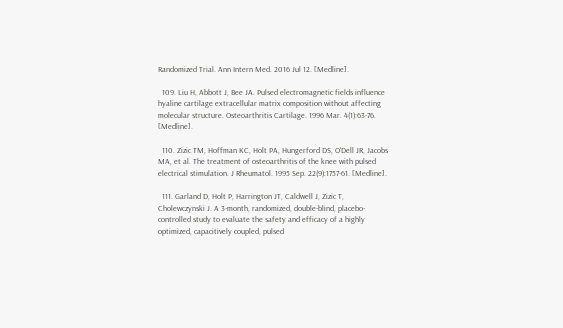Randomized Trial. Ann Intern Med. 2016 Jul 12. [Medline].

  109. Liu H, Abbott J, Bee JA. Pulsed electromagnetic fields influence hyaline cartilage extracellular matrix composition without affecting molecular structure. Osteoarthritis Cartilage. 1996 Mar. 4(1):63-76. [Medline].

  110. Zizic TM, Hoffman KC, Holt PA, Hungerford DS, O'Dell JR, Jacobs MA, et al. The treatment of osteoarthritis of the knee with pulsed electrical stimulation. J Rheumatol. 1995 Sep. 22(9):1757-61. [Medline].

  111. Garland D, Holt P, Harrington JT, Caldwell J, Zizic T, Cholewczynski J. A 3-month, randomized, double-blind, placebo-controlled study to evaluate the safety and efficacy of a highly optimized, capacitively coupled, pulsed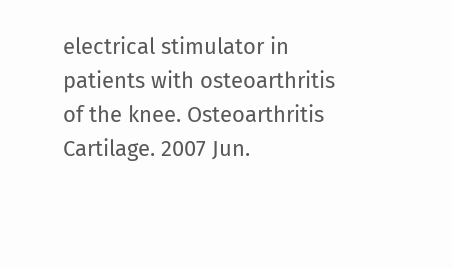electrical stimulator in patients with osteoarthritis of the knee. Osteoarthritis Cartilage. 2007 Jun.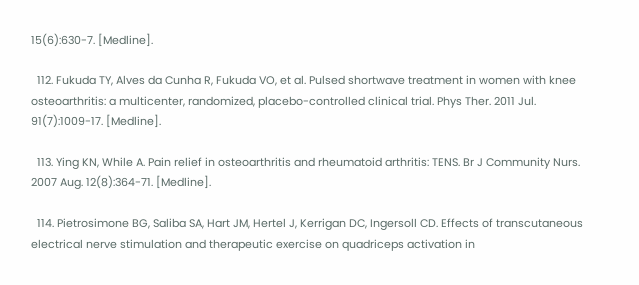15(6):630-7. [Medline].

  112. Fukuda TY, Alves da Cunha R, Fukuda VO, et al. Pulsed shortwave treatment in women with knee osteoarthritis: a multicenter, randomized, placebo-controlled clinical trial. Phys Ther. 2011 Jul. 91(7):1009-17. [Medline].

  113. Ying KN, While A. Pain relief in osteoarthritis and rheumatoid arthritis: TENS. Br J Community Nurs. 2007 Aug. 12(8):364-71. [Medline].

  114. Pietrosimone BG, Saliba SA, Hart JM, Hertel J, Kerrigan DC, Ingersoll CD. Effects of transcutaneous electrical nerve stimulation and therapeutic exercise on quadriceps activation in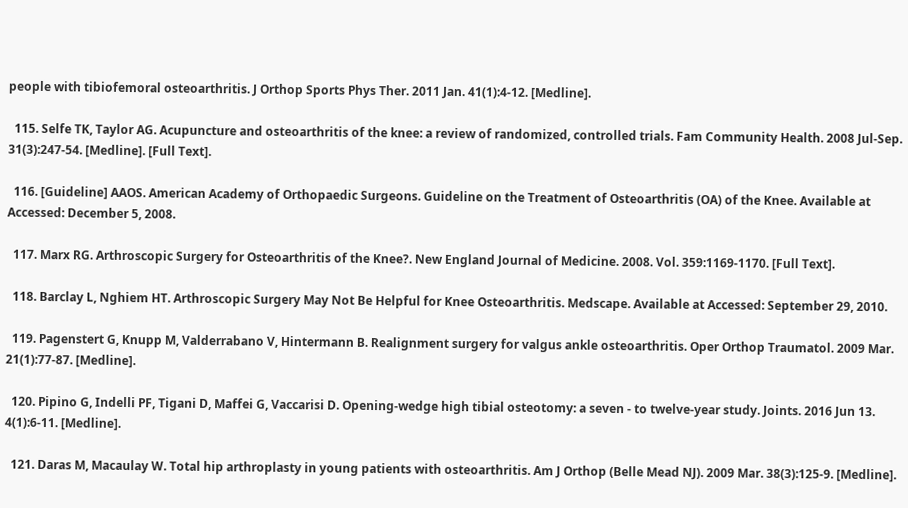people with tibiofemoral osteoarthritis. J Orthop Sports Phys Ther. 2011 Jan. 41(1):4-12. [Medline].

  115. Selfe TK, Taylor AG. Acupuncture and osteoarthritis of the knee: a review of randomized, controlled trials. Fam Community Health. 2008 Jul-Sep. 31(3):247-54. [Medline]. [Full Text].

  116. [Guideline] AAOS. American Academy of Orthopaedic Surgeons. Guideline on the Treatment of Osteoarthritis (OA) of the Knee. Available at Accessed: December 5, 2008.

  117. Marx RG. Arthroscopic Surgery for Osteoarthritis of the Knee?. New England Journal of Medicine. 2008. Vol. 359:1169-1170. [Full Text].

  118. Barclay L, Nghiem HT. Arthroscopic Surgery May Not Be Helpful for Knee Osteoarthritis. Medscape. Available at Accessed: September 29, 2010.

  119. Pagenstert G, Knupp M, Valderrabano V, Hintermann B. Realignment surgery for valgus ankle osteoarthritis. Oper Orthop Traumatol. 2009 Mar. 21(1):77-87. [Medline].

  120. Pipino G, Indelli PF, Tigani D, Maffei G, Vaccarisi D. Opening-wedge high tibial osteotomy: a seven - to twelve-year study. Joints. 2016 Jun 13. 4(1):6-11. [Medline].

  121. Daras M, Macaulay W. Total hip arthroplasty in young patients with osteoarthritis. Am J Orthop (Belle Mead NJ). 2009 Mar. 38(3):125-9. [Medline].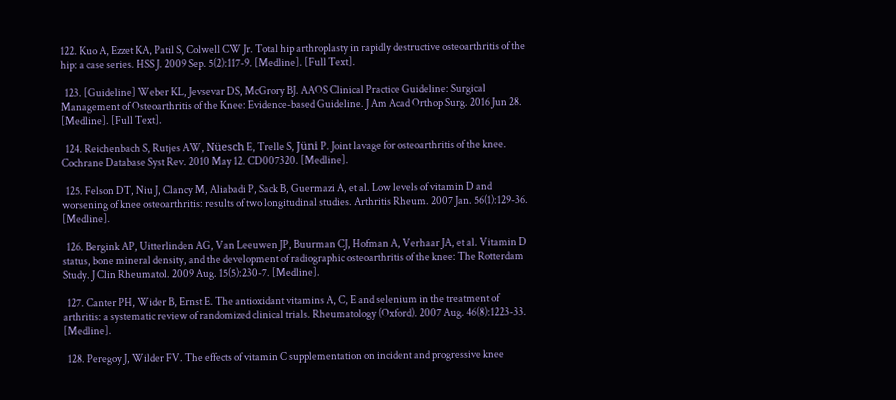122. Kuo A, Ezzet KA, Patil S, Colwell CW Jr. Total hip arthroplasty in rapidly destructive osteoarthritis of the hip: a case series. HSS J. 2009 Sep. 5(2):117-9. [Medline]. [Full Text].

  123. [Guideline] Weber KL, Jevsevar DS, McGrory BJ. AAOS Clinical Practice Guideline: Surgical Management of Osteoarthritis of the Knee: Evidence-based Guideline. J Am Acad Orthop Surg. 2016 Jun 28. [Medline]. [Full Text].

  124. Reichenbach S, Rutjes AW, Nüesch E, Trelle S, Jüni P. Joint lavage for osteoarthritis of the knee. Cochrane Database Syst Rev. 2010 May 12. CD007320. [Medline].

  125. Felson DT, Niu J, Clancy M, Aliabadi P, Sack B, Guermazi A, et al. Low levels of vitamin D and worsening of knee osteoarthritis: results of two longitudinal studies. Arthritis Rheum. 2007 Jan. 56(1):129-36. [Medline].

  126. Bergink AP, Uitterlinden AG, Van Leeuwen JP, Buurman CJ, Hofman A, Verhaar JA, et al. Vitamin D status, bone mineral density, and the development of radiographic osteoarthritis of the knee: The Rotterdam Study. J Clin Rheumatol. 2009 Aug. 15(5):230-7. [Medline].

  127. Canter PH, Wider B, Ernst E. The antioxidant vitamins A, C, E and selenium in the treatment of arthritis: a systematic review of randomized clinical trials. Rheumatology (Oxford). 2007 Aug. 46(8):1223-33. [Medline].

  128. Peregoy J, Wilder FV. The effects of vitamin C supplementation on incident and progressive knee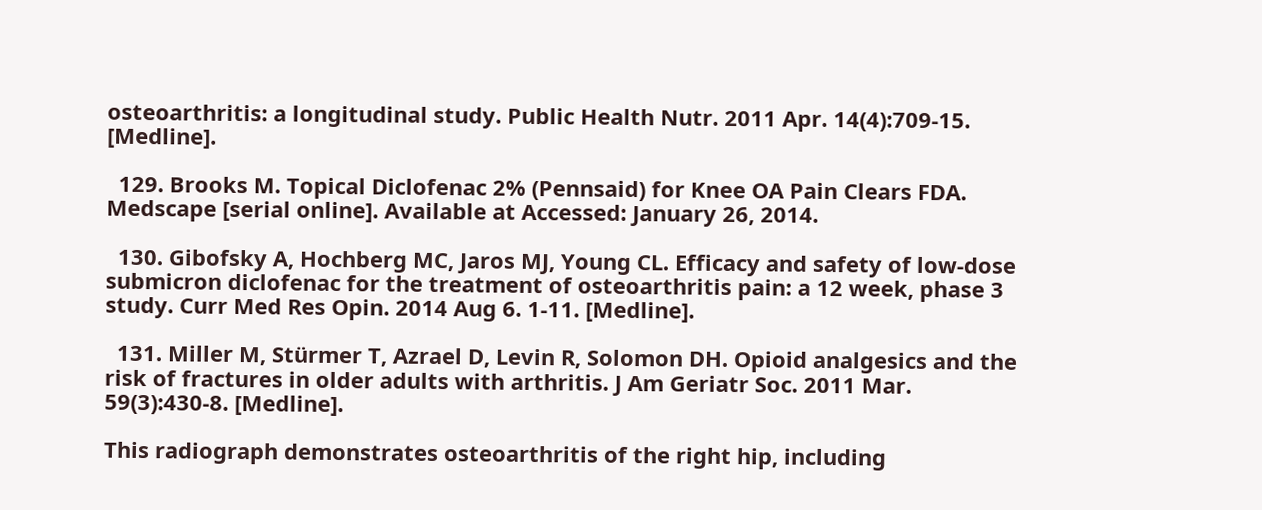osteoarthritis: a longitudinal study. Public Health Nutr. 2011 Apr. 14(4):709-15. [Medline].

  129. Brooks M. Topical Diclofenac 2% (Pennsaid) for Knee OA Pain Clears FDA. Medscape [serial online]. Available at Accessed: January 26, 2014.

  130. Gibofsky A, Hochberg MC, Jaros MJ, Young CL. Efficacy and safety of low-dose submicron diclofenac for the treatment of osteoarthritis pain: a 12 week, phase 3 study. Curr Med Res Opin. 2014 Aug 6. 1-11. [Medline].

  131. Miller M, Stürmer T, Azrael D, Levin R, Solomon DH. Opioid analgesics and the risk of fractures in older adults with arthritis. J Am Geriatr Soc. 2011 Mar. 59(3):430-8. [Medline].

This radiograph demonstrates osteoarthritis of the right hip, including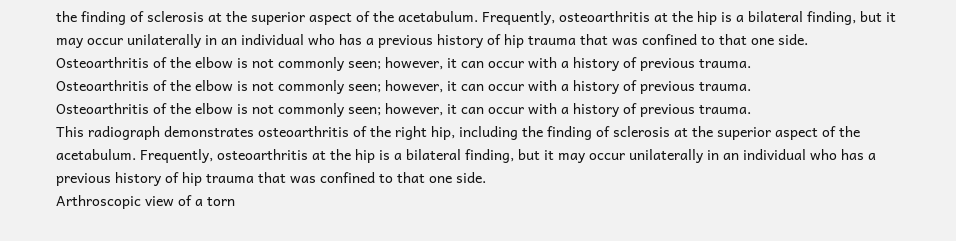the finding of sclerosis at the superior aspect of the acetabulum. Frequently, osteoarthritis at the hip is a bilateral finding, but it may occur unilaterally in an individual who has a previous history of hip trauma that was confined to that one side.
Osteoarthritis of the elbow is not commonly seen; however, it can occur with a history of previous trauma.
Osteoarthritis of the elbow is not commonly seen; however, it can occur with a history of previous trauma.
Osteoarthritis of the elbow is not commonly seen; however, it can occur with a history of previous trauma.
This radiograph demonstrates osteoarthritis of the right hip, including the finding of sclerosis at the superior aspect of the acetabulum. Frequently, osteoarthritis at the hip is a bilateral finding, but it may occur unilaterally in an individual who has a previous history of hip trauma that was confined to that one side.
Arthroscopic view of a torn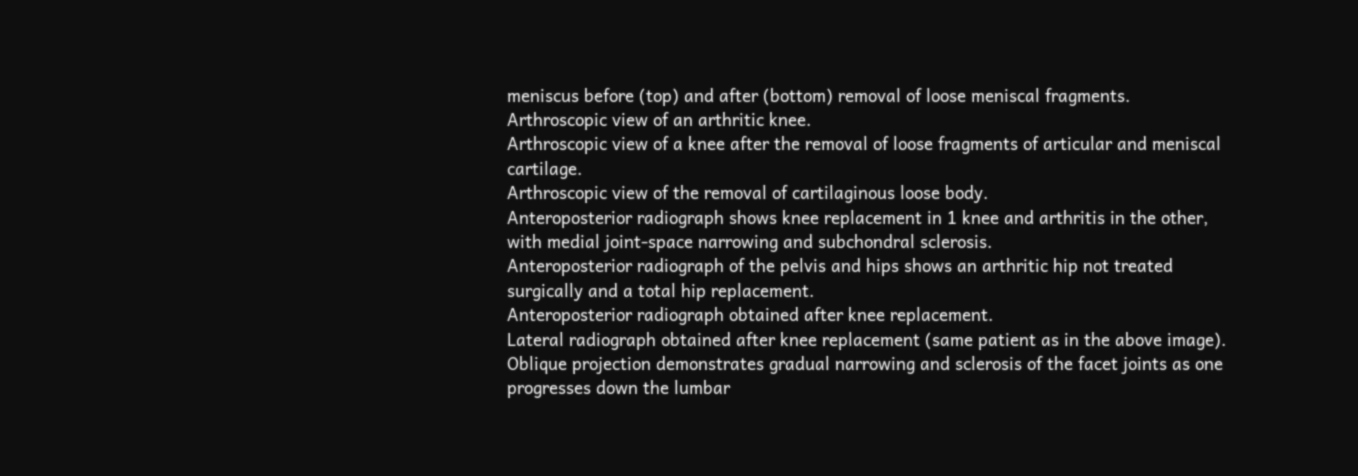meniscus before (top) and after (bottom) removal of loose meniscal fragments.
Arthroscopic view of an arthritic knee.
Arthroscopic view of a knee after the removal of loose fragments of articular and meniscal cartilage.
Arthroscopic view of the removal of cartilaginous loose body.
Anteroposterior radiograph shows knee replacement in 1 knee and arthritis in the other, with medial joint-space narrowing and subchondral sclerosis.
Anteroposterior radiograph of the pelvis and hips shows an arthritic hip not treated surgically and a total hip replacement.
Anteroposterior radiograph obtained after knee replacement.
Lateral radiograph obtained after knee replacement (same patient as in the above image).
Oblique projection demonstrates gradual narrowing and sclerosis of the facet joints as one progresses down the lumbar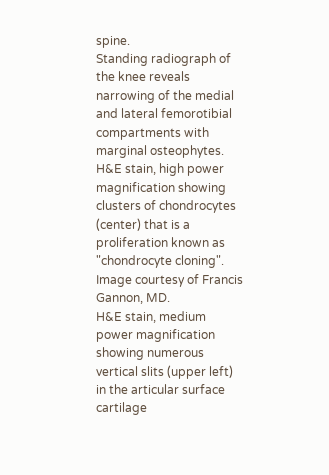spine.
Standing radiograph of the knee reveals narrowing of the medial and lateral femorotibial compartments with marginal osteophytes.
H&E stain, high power magnification showing clusters of chondrocytes (center) that is a proliferation known as "chondrocyte cloning". Image courtesy of Francis Gannon, MD.
H&E stain, medium power magnification showing numerous vertical slits (upper left) in the articular surface cartilage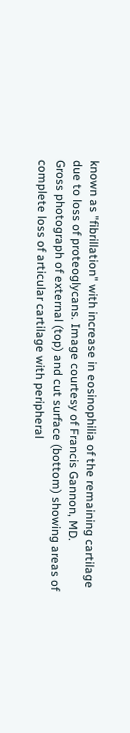known as "fibrillation" with increase in eosinophilia of the remaining cartilage due to loss of proteoglycans. Image courtesy of Francis Gannon, MD.
Gross photograph of external (top) and cut surface (bottom) showing areas of complete loss of articular cartilage with peripheral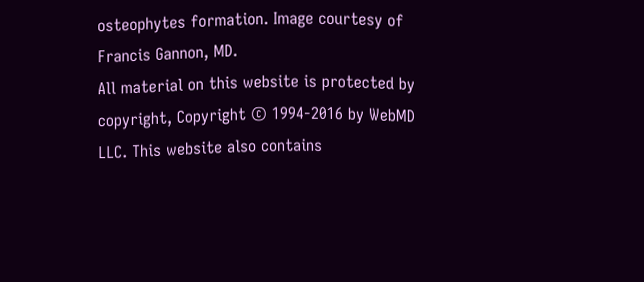osteophytes formation. Image courtesy of Francis Gannon, MD.
All material on this website is protected by copyright, Copyright © 1994-2016 by WebMD LLC. This website also contains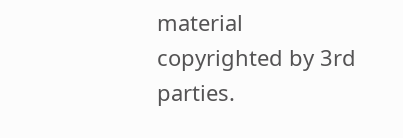material copyrighted by 3rd parties.